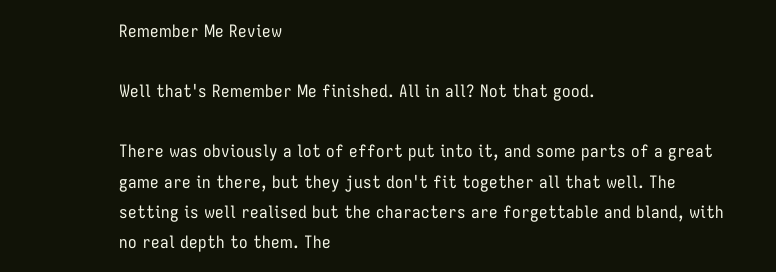Remember Me Review

Well that's Remember Me finished. All in all? Not that good.

There was obviously a lot of effort put into it, and some parts of a great game are in there, but they just don't fit together all that well. The setting is well realised but the characters are forgettable and bland, with no real depth to them. The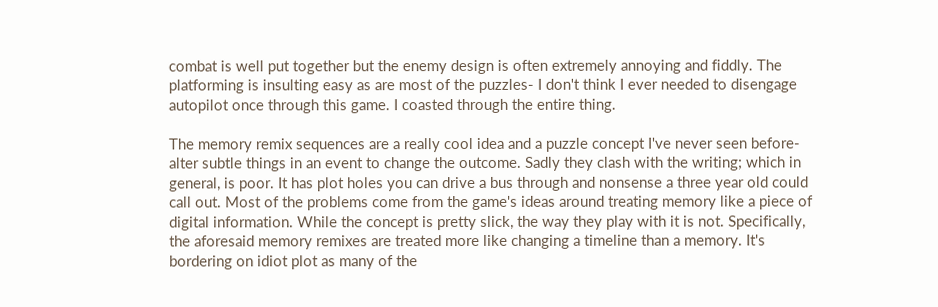combat is well put together but the enemy design is often extremely annoying and fiddly. The platforming is insulting easy as are most of the puzzles- I don't think I ever needed to disengage autopilot once through this game. I coasted through the entire thing.

The memory remix sequences are a really cool idea and a puzzle concept I've never seen before- alter subtle things in an event to change the outcome. Sadly they clash with the writing; which in general, is poor. It has plot holes you can drive a bus through and nonsense a three year old could call out. Most of the problems come from the game's ideas around treating memory like a piece of digital information. While the concept is pretty slick, the way they play with it is not. Specifically, the aforesaid memory remixes are treated more like changing a timeline than a memory. It's bordering on idiot plot as many of the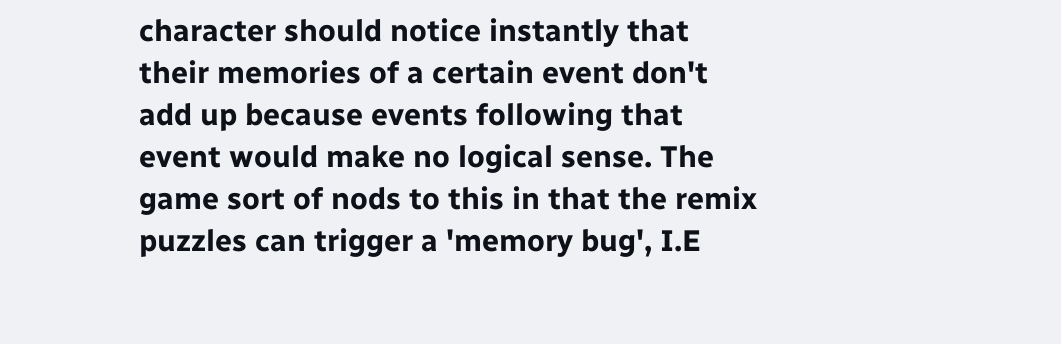character should notice instantly that their memories of a certain event don't add up because events following that event would make no logical sense. The game sort of nods to this in that the remix puzzles can trigger a 'memory bug', I.E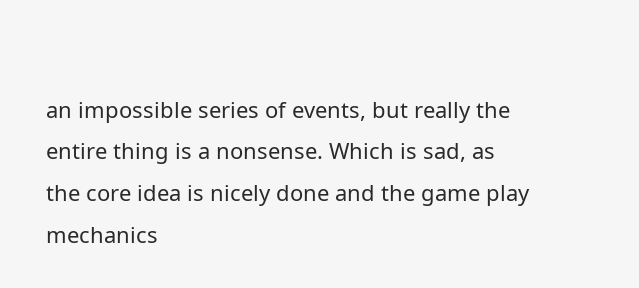an impossible series of events, but really the entire thing is a nonsense. Which is sad, as the core idea is nicely done and the game play mechanics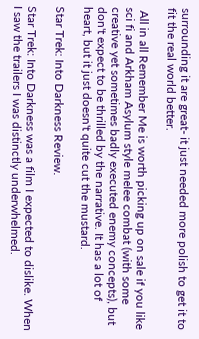surrounding it are great- it just needed more polish to get it to fit the real world better.

 All in all Remember Me is worth picking up on sale if you like sci fi and Arkham Asylum style melee combat (with some creative yet sometimes badly executed enemy concepts), but don't expect to be thrilled by the narrative. It has a lot of heart, but it just doesn't quite cut the mustard.

Star Trek: Into Darkness Review.

Star Trek: Into Darkness was a film I expected to dislike. When I saw the trailers I was distinctly underwhelmed.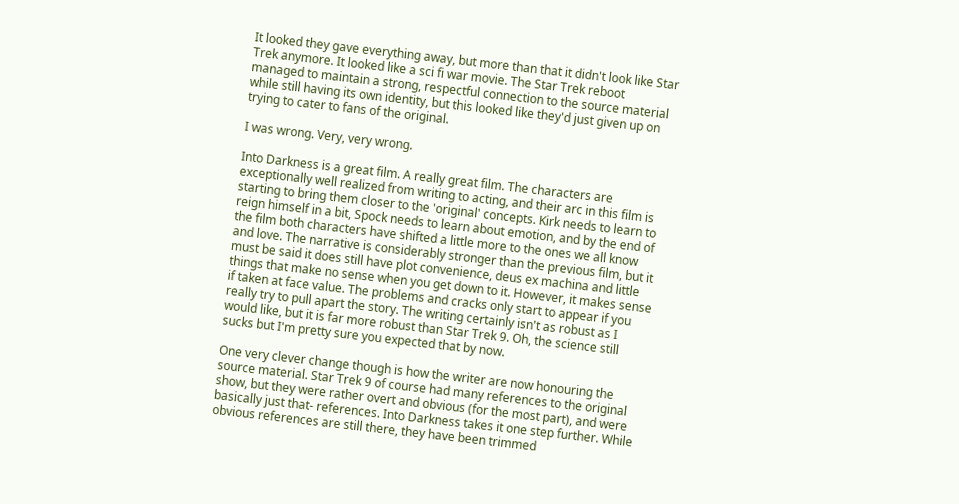It looked they gave everything away, but more than that it didn't look like Star Trek anymore. It looked like a sci fi war movie. The Star Trek reboot managed to maintain a strong, respectful connection to the source material while still having its own identity, but this looked like they'd just given up on trying to cater to fans of the original.

I was wrong. Very, very wrong.

Into Darkness is a great film. A really great film. The characters are exceptionally well realized from writing to acting, and their arc in this film is starting to bring them closer to the 'original' concepts. Kirk needs to learn to reign himself in a bit, Spock needs to learn about emotion, and by the end of the film both characters have shifted a little more to the ones we all know and love. The narrative is considerably stronger than the previous film, but it must be said it does still have plot convenience, deus ex machina and little things that make no sense when you get down to it. However, it makes sense if taken at face value. The problems and cracks only start to appear if you really try to pull apart the story. The writing certainly isn't as robust as I would like, but it is far more robust than Star Trek 9. Oh, the science still sucks but I'm pretty sure you expected that by now.

One very clever change though is how the writer are now honouring the source material. Star Trek 9 of course had many references to the original show, but they were rather overt and obvious (for the most part), and were basically just that- references. Into Darkness takes it one step further. While obvious references are still there, they have been trimmed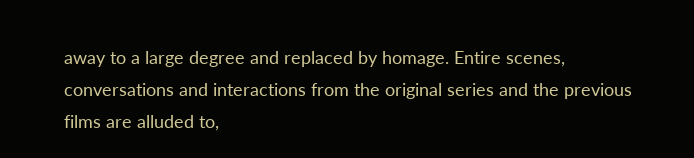away to a large degree and replaced by homage. Entire scenes, conversations and interactions from the original series and the previous films are alluded to,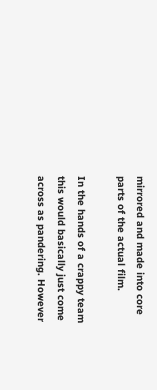mirrored and made into core parts of the actual film.

In the hands of a crappy team this would basically just come across as pandering. However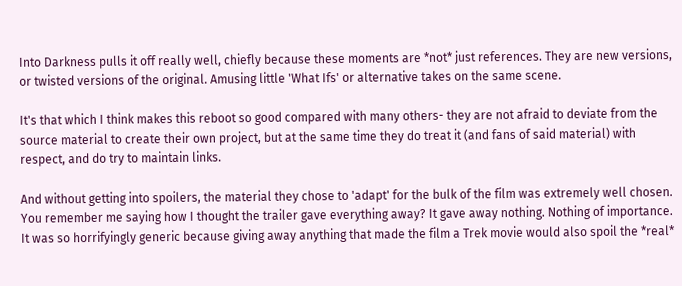Into Darkness pulls it off really well, chiefly because these moments are *not* just references. They are new versions, or twisted versions of the original. Amusing little 'What Ifs' or alternative takes on the same scene.

It's that which I think makes this reboot so good compared with many others- they are not afraid to deviate from the source material to create their own project, but at the same time they do treat it (and fans of said material) with respect, and do try to maintain links.

And without getting into spoilers, the material they chose to 'adapt' for the bulk of the film was extremely well chosen. You remember me saying how I thought the trailer gave everything away? It gave away nothing. Nothing of importance. It was so horrifyingly generic because giving away anything that made the film a Trek movie would also spoil the *real*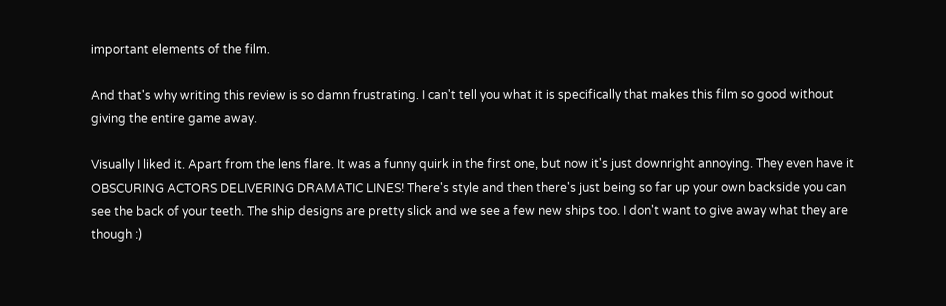important elements of the film.

And that's why writing this review is so damn frustrating. I can't tell you what it is specifically that makes this film so good without giving the entire game away.

Visually I liked it. Apart from the lens flare. It was a funny quirk in the first one, but now it's just downright annoying. They even have it OBSCURING ACTORS DELIVERING DRAMATIC LINES! There's style and then there's just being so far up your own backside you can see the back of your teeth. The ship designs are pretty slick and we see a few new ships too. I don't want to give away what they are though :)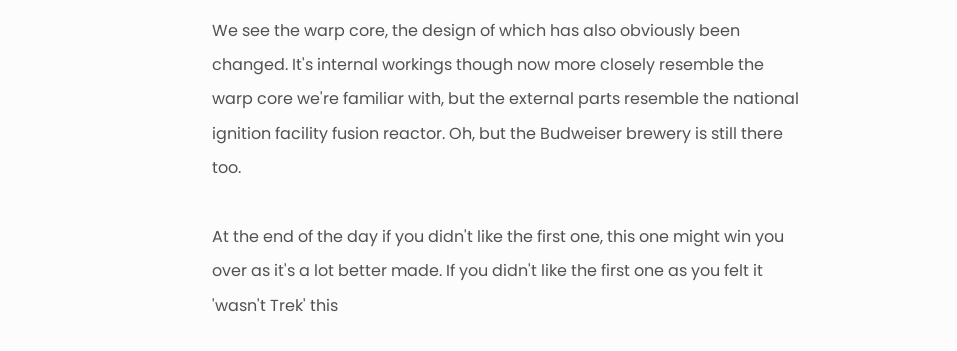We see the warp core, the design of which has also obviously been changed. It's internal workings though now more closely resemble the warp core we're familiar with, but the external parts resemble the national ignition facility fusion reactor. Oh, but the Budweiser brewery is still there too.

At the end of the day if you didn't like the first one, this one might win you over as it's a lot better made. If you didn't like the first one as you felt it 'wasn't Trek' this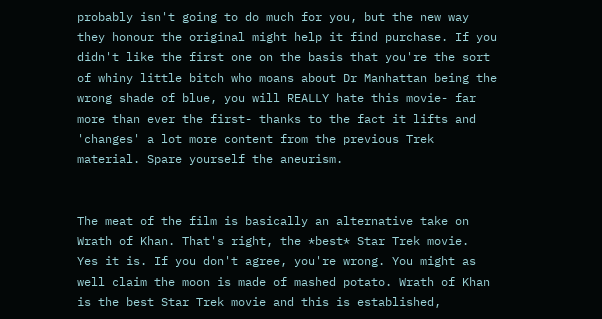probably isn't going to do much for you, but the new way they honour the original might help it find purchase. If you didn't like the first one on the basis that you're the sort of whiny little bitch who moans about Dr Manhattan being the wrong shade of blue, you will REALLY hate this movie- far more than ever the first- thanks to the fact it lifts and 'changes' a lot more content from the previous Trek material. Spare yourself the aneurism.


The meat of the film is basically an alternative take on Wrath of Khan. That's right, the *best* Star Trek movie.  Yes it is. If you don't agree, you're wrong. You might as well claim the moon is made of mashed potato. Wrath of Khan is the best Star Trek movie and this is established,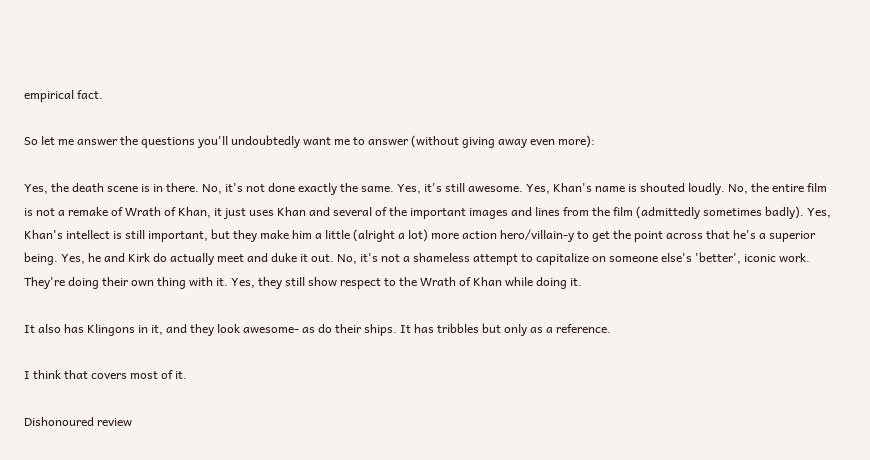empirical fact.

So let me answer the questions you'll undoubtedly want me to answer (without giving away even more):

Yes, the death scene is in there. No, it's not done exactly the same. Yes, it's still awesome. Yes, Khan's name is shouted loudly. No, the entire film is not a remake of Wrath of Khan, it just uses Khan and several of the important images and lines from the film (admittedly sometimes badly). Yes, Khan's intellect is still important, but they make him a little (alright a lot) more action hero/villain-y to get the point across that he's a superior being. Yes, he and Kirk do actually meet and duke it out. No, it's not a shameless attempt to capitalize on someone else's 'better', iconic work. They're doing their own thing with it. Yes, they still show respect to the Wrath of Khan while doing it.

It also has Klingons in it, and they look awesome- as do their ships. It has tribbles but only as a reference.

I think that covers most of it.

Dishonoured review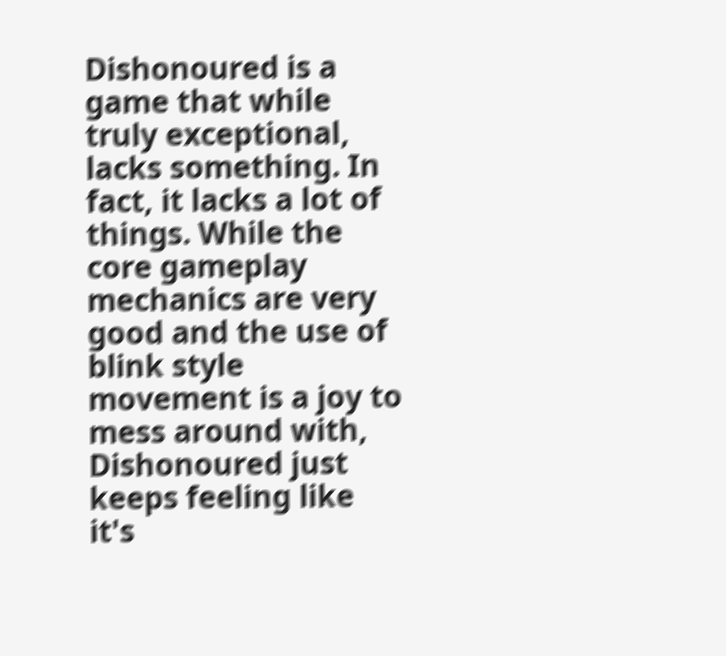Dishonoured is a game that while truly exceptional, lacks something. In fact, it lacks a lot of things. While the core gameplay mechanics are very good and the use of blink style movement is a joy to mess around with, Dishonoured just keeps feeling like it's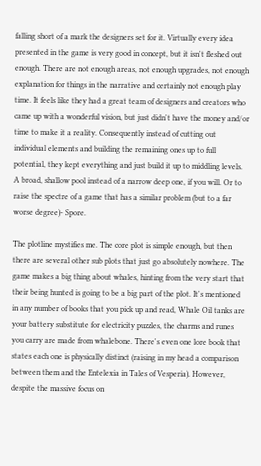falling short of a mark the designers set for it. Virtually every idea presented in the game is very good in concept, but it isn't fleshed out enough. There are not enough areas, not enough upgrades, not enough explanation for things in the narrative and certainly not enough play time. It feels like they had a great team of designers and creators who came up with a wonderful vision, but just didn't have the money and/or  time to make it a reality. Consequently instead of cutting out individual elements and building the remaining ones up to full potential, they kept everything and just build it up to middling levels. A broad, shallow pool instead of a narrow deep one, if you will. Or to raise the spectre of a game that has a similar problem (but to a far worse degree)- Spore.

The plotline mystifies me. The core plot is simple enough, but then there are several other sub plots that just go absolutely nowhere. The game makes a big thing about whales, hinting from the very start that their being hunted is going to be a big part of the plot. It's mentioned in any number of books that you pick up and read, Whale Oil tanks are your battery substitute for electricity puzzles, the charms and runes you carry are made from whalebone. There's even one lore book that states each one is physically distinct (raising in my head a comparison between them and the Entelexia in Tales of Vesperia). However, despite the massive focus on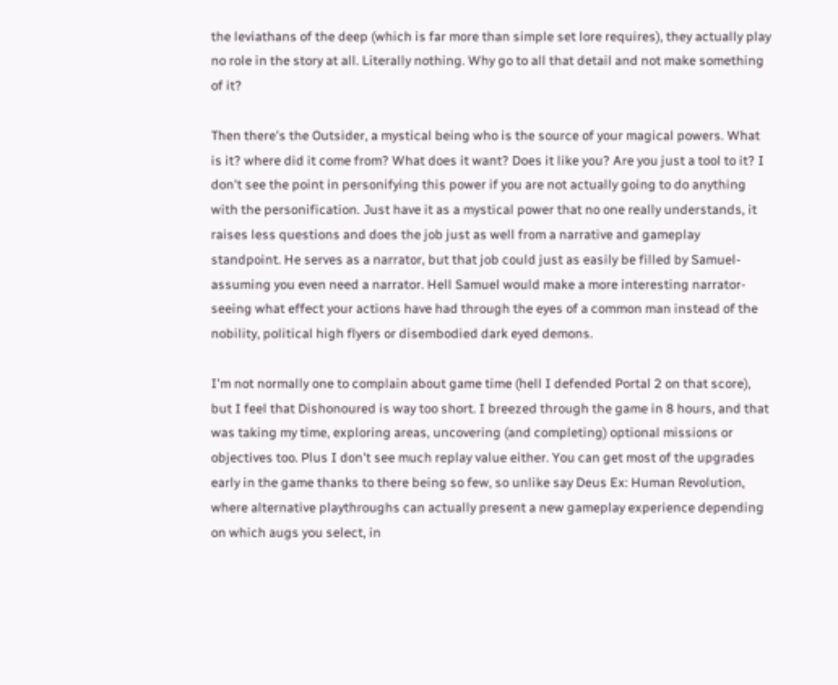the leviathans of the deep (which is far more than simple set lore requires), they actually play no role in the story at all. Literally nothing. Why go to all that detail and not make something of it?

Then there's the Outsider, a mystical being who is the source of your magical powers. What is it? where did it come from? What does it want? Does it like you? Are you just a tool to it? I don't see the point in personifying this power if you are not actually going to do anything with the personification. Just have it as a mystical power that no one really understands, it raises less questions and does the job just as well from a narrative and gameplay standpoint. He serves as a narrator, but that job could just as easily be filled by Samuel- assuming you even need a narrator. Hell Samuel would make a more interesting narrator- seeing what effect your actions have had through the eyes of a common man instead of the nobility, political high flyers or disembodied dark eyed demons.

I'm not normally one to complain about game time (hell I defended Portal 2 on that score), but I feel that Dishonoured is way too short. I breezed through the game in 8 hours, and that was taking my time, exploring areas, uncovering (and completing) optional missions or objectives too. Plus I don't see much replay value either. You can get most of the upgrades early in the game thanks to there being so few, so unlike say Deus Ex: Human Revolution, where alternative playthroughs can actually present a new gameplay experience depending on which augs you select, in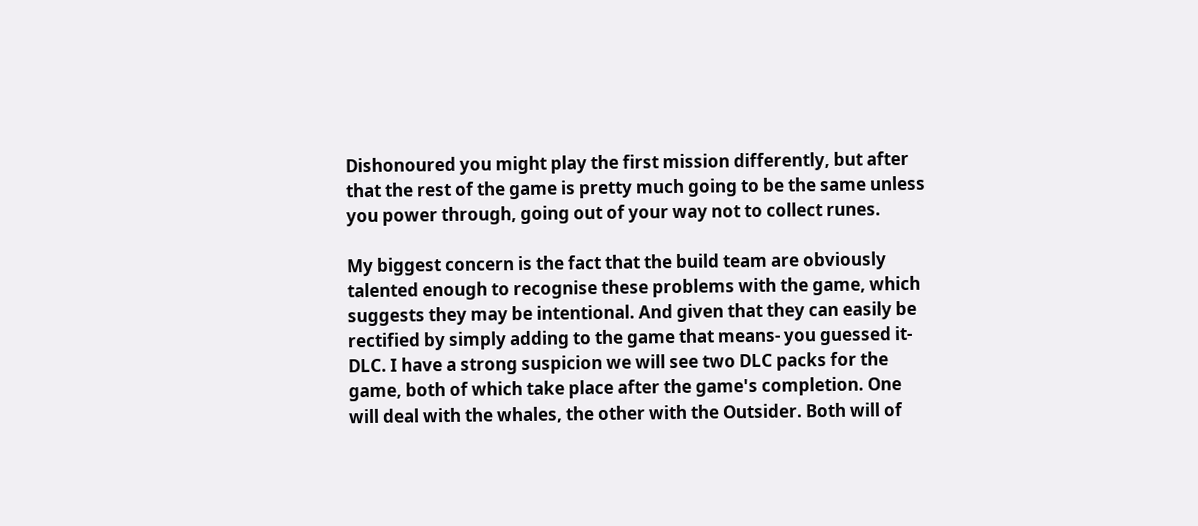Dishonoured you might play the first mission differently, but after that the rest of the game is pretty much going to be the same unless you power through, going out of your way not to collect runes.

My biggest concern is the fact that the build team are obviously talented enough to recognise these problems with the game, which suggests they may be intentional. And given that they can easily be rectified by simply adding to the game that means- you guessed it- DLC. I have a strong suspicion we will see two DLC packs for the game, both of which take place after the game's completion. One will deal with the whales, the other with the Outsider. Both will of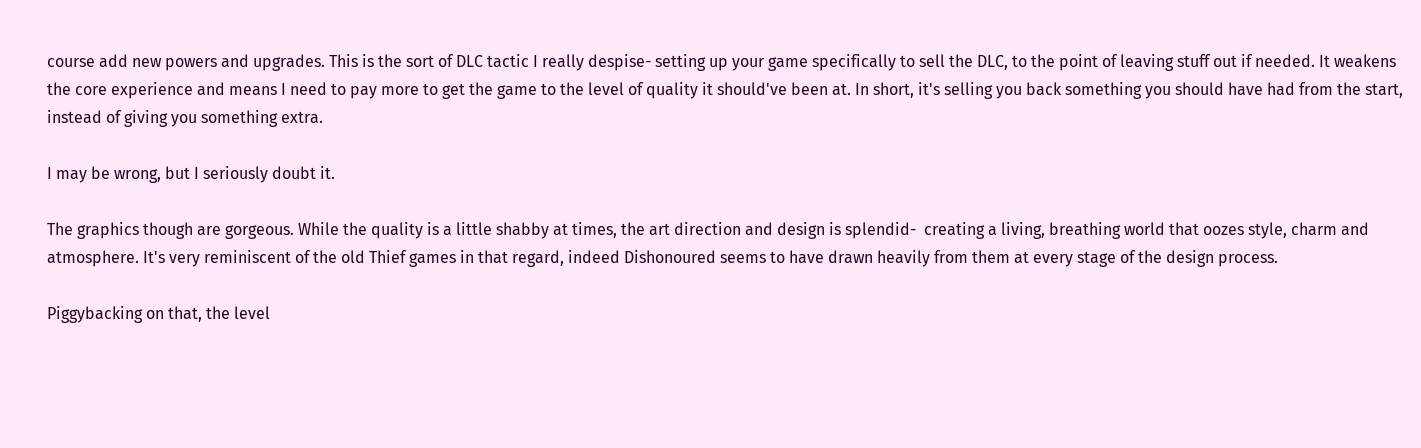course add new powers and upgrades. This is the sort of DLC tactic I really despise- setting up your game specifically to sell the DLC, to the point of leaving stuff out if needed. It weakens the core experience and means I need to pay more to get the game to the level of quality it should've been at. In short, it's selling you back something you should have had from the start, instead of giving you something extra.

I may be wrong, but I seriously doubt it.

The graphics though are gorgeous. While the quality is a little shabby at times, the art direction and design is splendid-  creating a living, breathing world that oozes style, charm and atmosphere. It's very reminiscent of the old Thief games in that regard, indeed Dishonoured seems to have drawn heavily from them at every stage of the design process.

Piggybacking on that, the level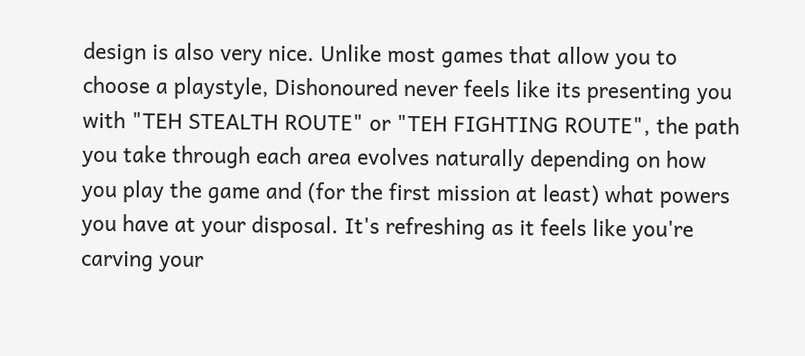design is also very nice. Unlike most games that allow you to choose a playstyle, Dishonoured never feels like its presenting you with "TEH STEALTH ROUTE" or "TEH FIGHTING ROUTE", the path you take through each area evolves naturally depending on how you play the game and (for the first mission at least) what powers you have at your disposal. It's refreshing as it feels like you're carving your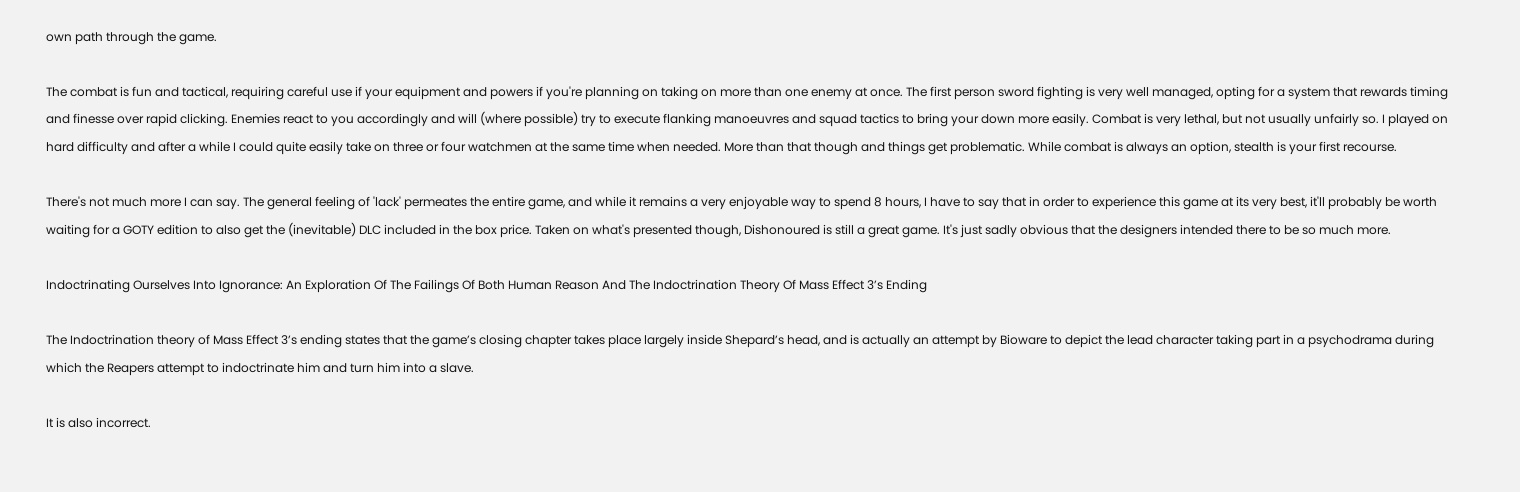own path through the game.

The combat is fun and tactical, requiring careful use if your equipment and powers if you're planning on taking on more than one enemy at once. The first person sword fighting is very well managed, opting for a system that rewards timing and finesse over rapid clicking. Enemies react to you accordingly and will (where possible) try to execute flanking manoeuvres and squad tactics to bring your down more easily. Combat is very lethal, but not usually unfairly so. I played on hard difficulty and after a while I could quite easily take on three or four watchmen at the same time when needed. More than that though and things get problematic. While combat is always an option, stealth is your first recourse.

There's not much more I can say. The general feeling of 'lack' permeates the entire game, and while it remains a very enjoyable way to spend 8 hours, I have to say that in order to experience this game at its very best, it'll probably be worth waiting for a GOTY edition to also get the (inevitable) DLC included in the box price. Taken on what's presented though, Dishonoured is still a great game. It's just sadly obvious that the designers intended there to be so much more.

Indoctrinating Ourselves Into Ignorance: An Exploration Of The Failings Of Both Human Reason And The Indoctrination Theory Of Mass Effect 3’s Ending

The Indoctrination theory of Mass Effect 3’s ending states that the game’s closing chapter takes place largely inside Shepard’s head, and is actually an attempt by Bioware to depict the lead character taking part in a psychodrama during which the Reapers attempt to indoctrinate him and turn him into a slave.

It is also incorrect.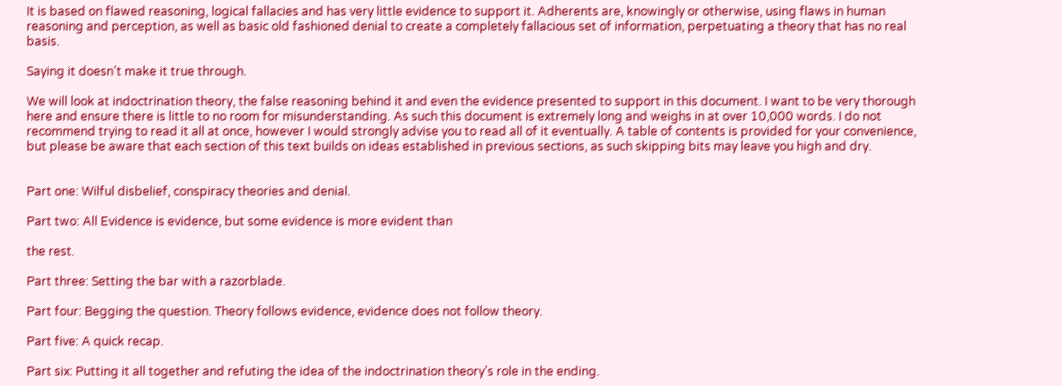It is based on flawed reasoning, logical fallacies and has very little evidence to support it. Adherents are, knowingly or otherwise, using flaws in human reasoning and perception, as well as basic old fashioned denial to create a completely fallacious set of information, perpetuating a theory that has no real basis.

Saying it doesn’t make it true through.

We will look at indoctrination theory, the false reasoning behind it and even the evidence presented to support in this document. I want to be very thorough here and ensure there is little to no room for misunderstanding. As such this document is extremely long and weighs in at over 10,000 words. I do not recommend trying to read it all at once, however I would strongly advise you to read all of it eventually. A table of contents is provided for your convenience, but please be aware that each section of this text builds on ideas established in previous sections, as such skipping bits may leave you high and dry.


Part one: Wilful disbelief, conspiracy theories and denial.

Part two: All Evidence is evidence, but some evidence is more evident than

the rest.

Part three: Setting the bar with a razorblade.

Part four: Begging the question. Theory follows evidence, evidence does not follow theory.

Part five: A quick recap.

Part six: Putting it all together and refuting the idea of the indoctrination theory’s role in the ending.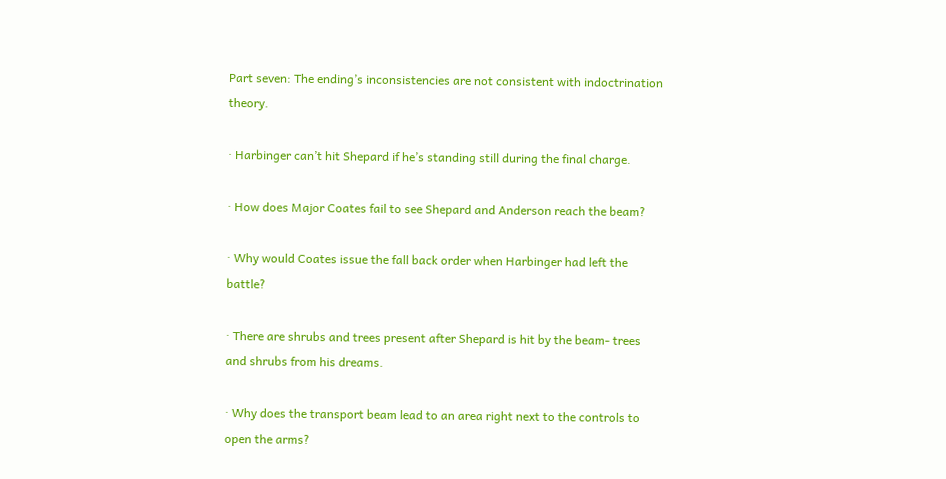Part seven: The ending’s inconsistencies are not consistent with indoctrination theory.

· Harbinger can’t hit Shepard if he’s standing still during the final charge.

· How does Major Coates fail to see Shepard and Anderson reach the beam?

· Why would Coates issue the fall back order when Harbinger had left the battle?

· There are shrubs and trees present after Shepard is hit by the beam- trees and shrubs from his dreams.

· Why does the transport beam lead to an area right next to the controls to open the arms?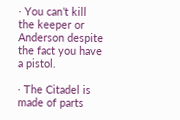· You can’t kill the keeper or Anderson despite the fact you have a pistol.

· The Citadel is made of parts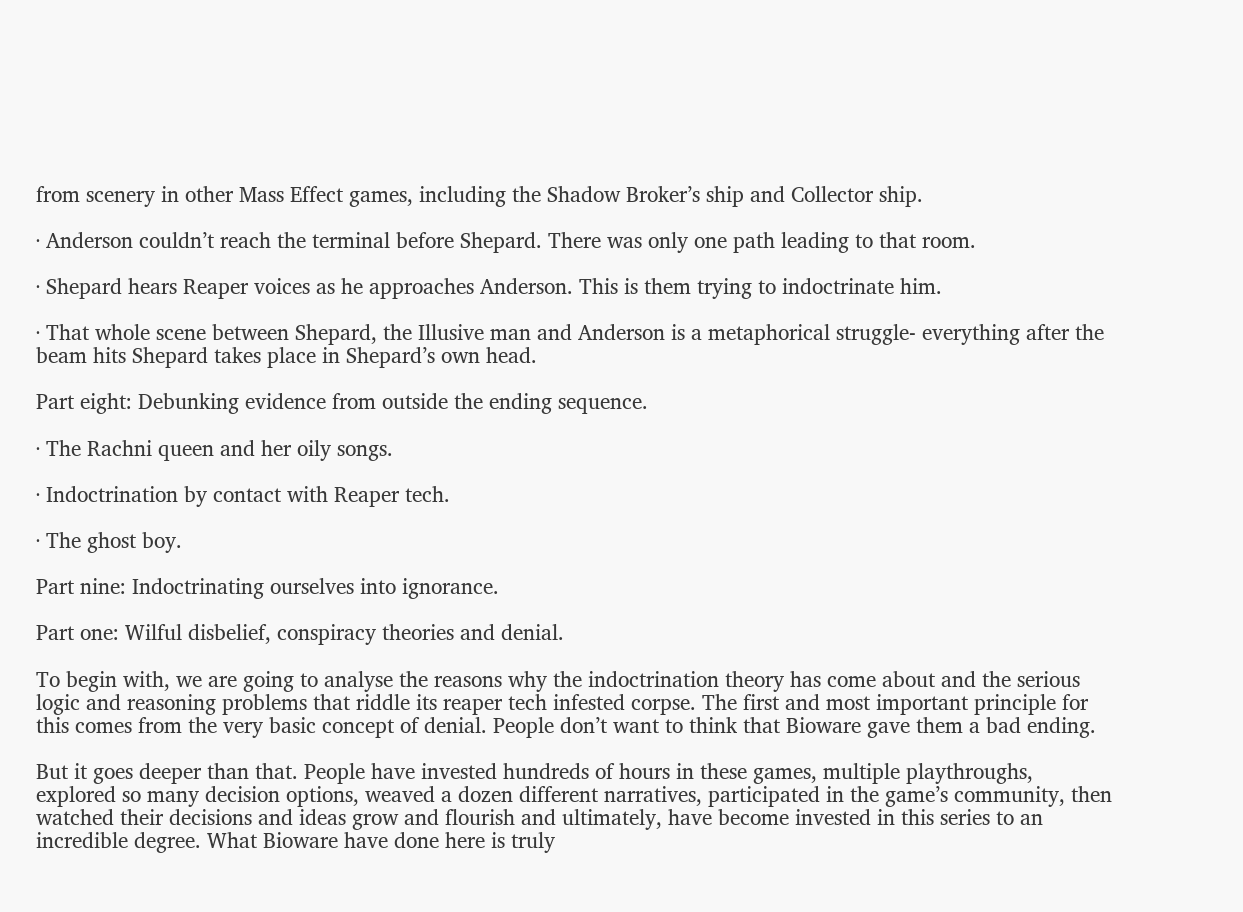from scenery in other Mass Effect games, including the Shadow Broker’s ship and Collector ship.

· Anderson couldn’t reach the terminal before Shepard. There was only one path leading to that room.

· Shepard hears Reaper voices as he approaches Anderson. This is them trying to indoctrinate him.

· That whole scene between Shepard, the Illusive man and Anderson is a metaphorical struggle- everything after the beam hits Shepard takes place in Shepard’s own head.

Part eight: Debunking evidence from outside the ending sequence.

· The Rachni queen and her oily songs.

· Indoctrination by contact with Reaper tech.

· The ghost boy.

Part nine: Indoctrinating ourselves into ignorance.

Part one: Wilful disbelief, conspiracy theories and denial.

To begin with, we are going to analyse the reasons why the indoctrination theory has come about and the serious logic and reasoning problems that riddle its reaper tech infested corpse. The first and most important principle for this comes from the very basic concept of denial. People don’t want to think that Bioware gave them a bad ending.

But it goes deeper than that. People have invested hundreds of hours in these games, multiple playthroughs, explored so many decision options, weaved a dozen different narratives, participated in the game’s community, then watched their decisions and ideas grow and flourish and ultimately, have become invested in this series to an incredible degree. What Bioware have done here is truly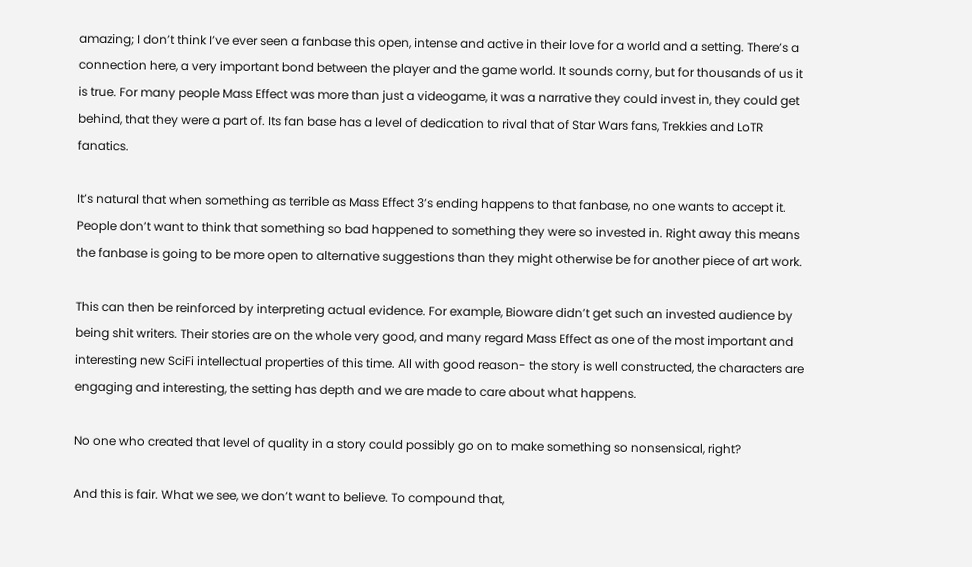amazing; I don’t think I’ve ever seen a fanbase this open, intense and active in their love for a world and a setting. There’s a connection here, a very important bond between the player and the game world. It sounds corny, but for thousands of us it is true. For many people Mass Effect was more than just a videogame, it was a narrative they could invest in, they could get behind, that they were a part of. Its fan base has a level of dedication to rival that of Star Wars fans, Trekkies and LoTR fanatics.

It’s natural that when something as terrible as Mass Effect 3’s ending happens to that fanbase, no one wants to accept it. People don’t want to think that something so bad happened to something they were so invested in. Right away this means the fanbase is going to be more open to alternative suggestions than they might otherwise be for another piece of art work.

This can then be reinforced by interpreting actual evidence. For example, Bioware didn’t get such an invested audience by being shit writers. Their stories are on the whole very good, and many regard Mass Effect as one of the most important and interesting new SciFi intellectual properties of this time. All with good reason- the story is well constructed, the characters are engaging and interesting, the setting has depth and we are made to care about what happens.

No one who created that level of quality in a story could possibly go on to make something so nonsensical, right?

And this is fair. What we see, we don’t want to believe. To compound that,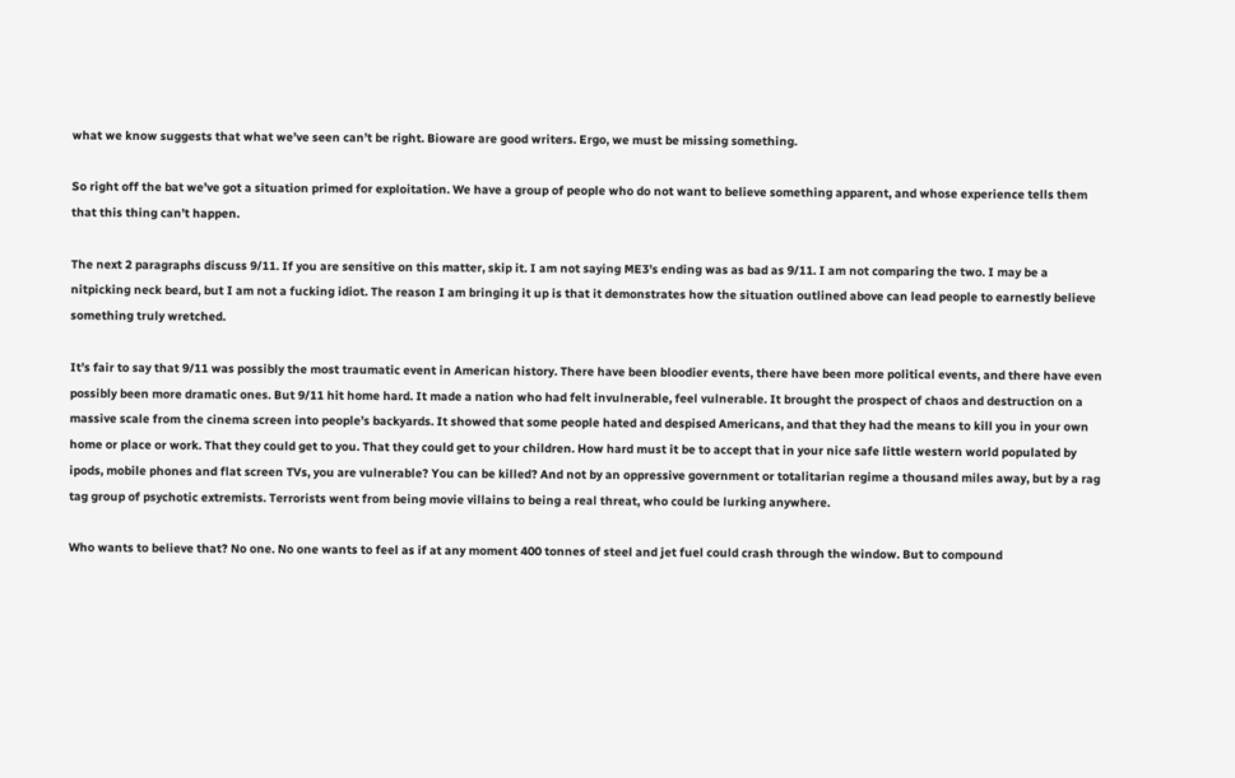what we know suggests that what we’ve seen can’t be right. Bioware are good writers. Ergo, we must be missing something.

So right off the bat we’ve got a situation primed for exploitation. We have a group of people who do not want to believe something apparent, and whose experience tells them that this thing can’t happen.

The next 2 paragraphs discuss 9/11. If you are sensitive on this matter, skip it. I am not saying ME3’s ending was as bad as 9/11. I am not comparing the two. I may be a nitpicking neck beard, but I am not a fucking idiot. The reason I am bringing it up is that it demonstrates how the situation outlined above can lead people to earnestly believe something truly wretched.

It’s fair to say that 9/11 was possibly the most traumatic event in American history. There have been bloodier events, there have been more political events, and there have even possibly been more dramatic ones. But 9/11 hit home hard. It made a nation who had felt invulnerable, feel vulnerable. It brought the prospect of chaos and destruction on a massive scale from the cinema screen into people’s backyards. It showed that some people hated and despised Americans, and that they had the means to kill you in your own home or place or work. That they could get to you. That they could get to your children. How hard must it be to accept that in your nice safe little western world populated by ipods, mobile phones and flat screen TVs, you are vulnerable? You can be killed? And not by an oppressive government or totalitarian regime a thousand miles away, but by a rag tag group of psychotic extremists. Terrorists went from being movie villains to being a real threat, who could be lurking anywhere.

Who wants to believe that? No one. No one wants to feel as if at any moment 400 tonnes of steel and jet fuel could crash through the window. But to compound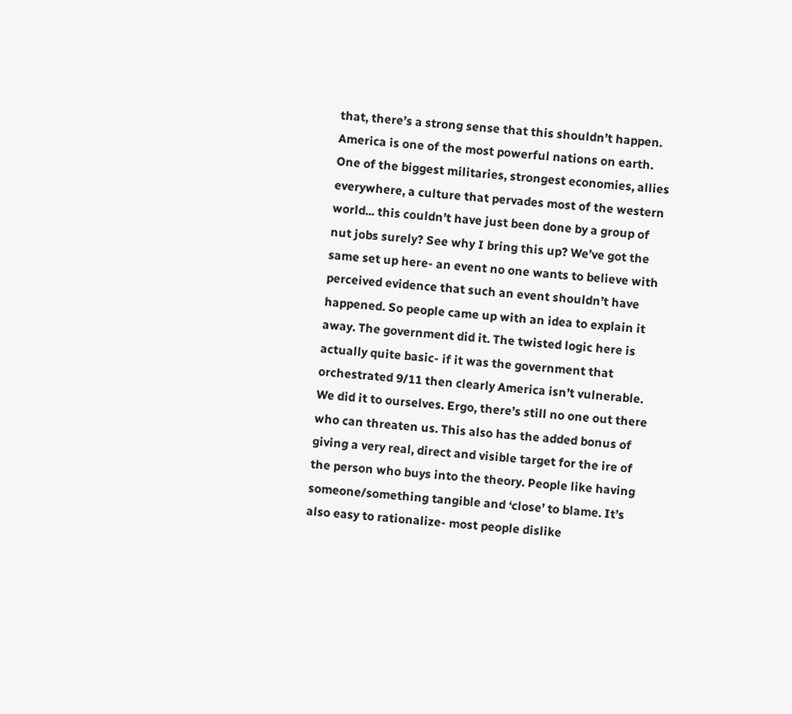that, there’s a strong sense that this shouldn’t happen. America is one of the most powerful nations on earth. One of the biggest militaries, strongest economies, allies everywhere, a culture that pervades most of the western world... this couldn’t have just been done by a group of nut jobs surely? See why I bring this up? We’ve got the same set up here- an event no one wants to believe with perceived evidence that such an event shouldn’t have happened. So people came up with an idea to explain it away. The government did it. The twisted logic here is actually quite basic- if it was the government that orchestrated 9/11 then clearly America isn’t vulnerable. We did it to ourselves. Ergo, there’s still no one out there who can threaten us. This also has the added bonus of giving a very real, direct and visible target for the ire of the person who buys into the theory. People like having someone/something tangible and ‘close’ to blame. It’s also easy to rationalize- most people dislike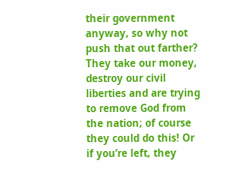their government anyway, so why not push that out farther? They take our money, destroy our civil liberties and are trying to remove God from the nation; of course they could do this! Or if you’re left, they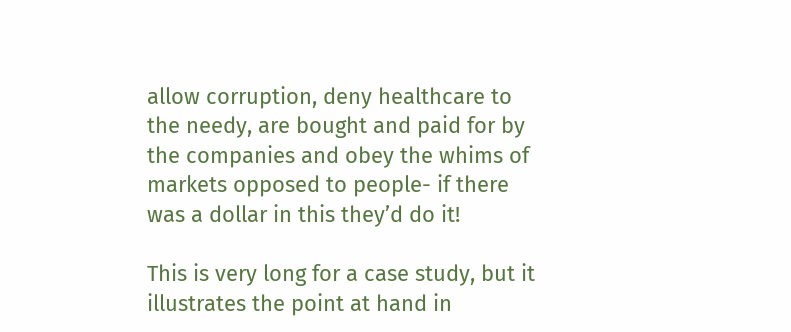allow corruption, deny healthcare to the needy, are bought and paid for by the companies and obey the whims of markets opposed to people- if there was a dollar in this they’d do it!

This is very long for a case study, but it illustrates the point at hand in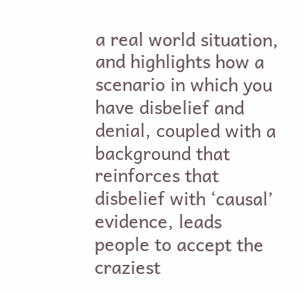a real world situation, and highlights how a scenario in which you have disbelief and denial, coupled with a background that reinforces that disbelief with ‘causal’ evidence, leads people to accept the craziest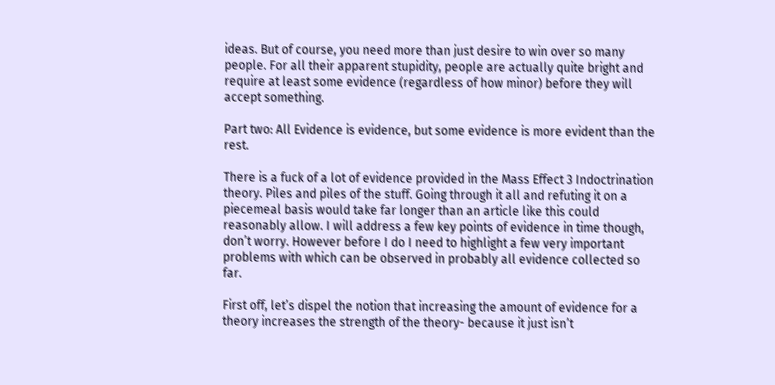ideas. But of course, you need more than just desire to win over so many people. For all their apparent stupidity, people are actually quite bright and require at least some evidence (regardless of how minor) before they will accept something.

Part two: All Evidence is evidence, but some evidence is more evident than the rest.

There is a fuck of a lot of evidence provided in the Mass Effect 3 Indoctrination theory. Piles and piles of the stuff. Going through it all and refuting it on a piecemeal basis would take far longer than an article like this could reasonably allow. I will address a few key points of evidence in time though, don’t worry. However before I do I need to highlight a few very important problems with which can be observed in probably all evidence collected so far.

First off, let’s dispel the notion that increasing the amount of evidence for a theory increases the strength of the theory- because it just isn’t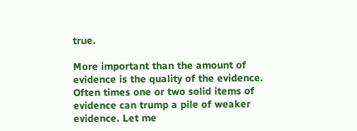true.

More important than the amount of evidence is the quality of the evidence. Often times one or two solid items of evidence can trump a pile of weaker evidence. Let me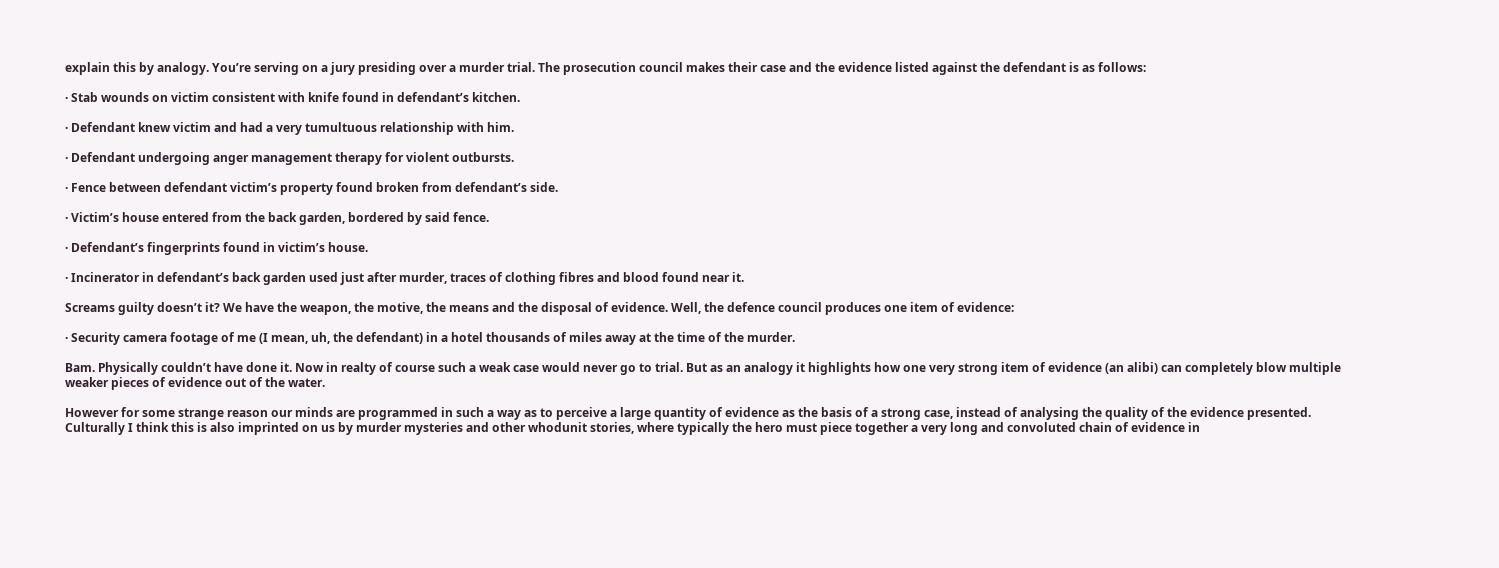explain this by analogy. You’re serving on a jury presiding over a murder trial. The prosecution council makes their case and the evidence listed against the defendant is as follows:

· Stab wounds on victim consistent with knife found in defendant’s kitchen.

· Defendant knew victim and had a very tumultuous relationship with him.

· Defendant undergoing anger management therapy for violent outbursts.

· Fence between defendant victim’s property found broken from defendant’s side.

· Victim’s house entered from the back garden, bordered by said fence.

· Defendant’s fingerprints found in victim’s house.

· Incinerator in defendant’s back garden used just after murder, traces of clothing fibres and blood found near it.

Screams guilty doesn’t it? We have the weapon, the motive, the means and the disposal of evidence. Well, the defence council produces one item of evidence:

· Security camera footage of me (I mean, uh, the defendant) in a hotel thousands of miles away at the time of the murder.

Bam. Physically couldn’t have done it. Now in realty of course such a weak case would never go to trial. But as an analogy it highlights how one very strong item of evidence (an alibi) can completely blow multiple weaker pieces of evidence out of the water.

However for some strange reason our minds are programmed in such a way as to perceive a large quantity of evidence as the basis of a strong case, instead of analysing the quality of the evidence presented. Culturally I think this is also imprinted on us by murder mysteries and other whodunit stories, where typically the hero must piece together a very long and convoluted chain of evidence in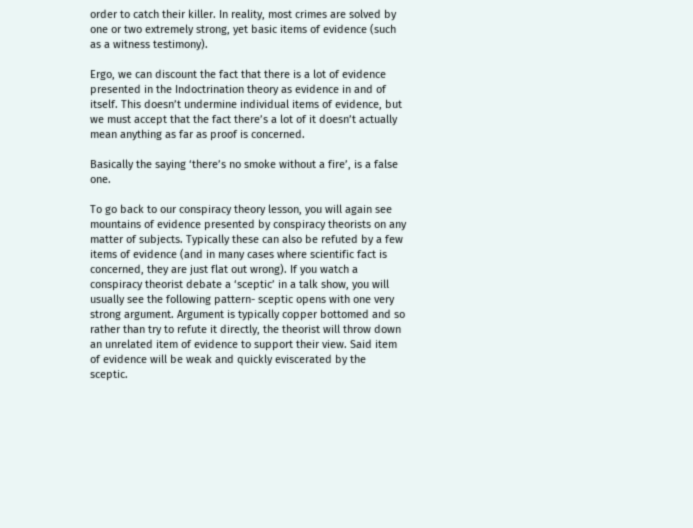order to catch their killer. In reality, most crimes are solved by one or two extremely strong, yet basic items of evidence (such as a witness testimony).

Ergo, we can discount the fact that there is a lot of evidence presented in the Indoctrination theory as evidence in and of itself. This doesn’t undermine individual items of evidence, but we must accept that the fact there’s a lot of it doesn’t actually mean anything as far as proof is concerned.

Basically the saying ‘there’s no smoke without a fire’, is a false one.

To go back to our conspiracy theory lesson, you will again see mountains of evidence presented by conspiracy theorists on any matter of subjects. Typically these can also be refuted by a few items of evidence (and in many cases where scientific fact is concerned, they are just flat out wrong). If you watch a conspiracy theorist debate a ‘sceptic’ in a talk show, you will usually see the following pattern- sceptic opens with one very strong argument. Argument is typically copper bottomed and so rather than try to refute it directly, the theorist will throw down an unrelated item of evidence to support their view. Said item of evidence will be weak and quickly eviscerated by the sceptic.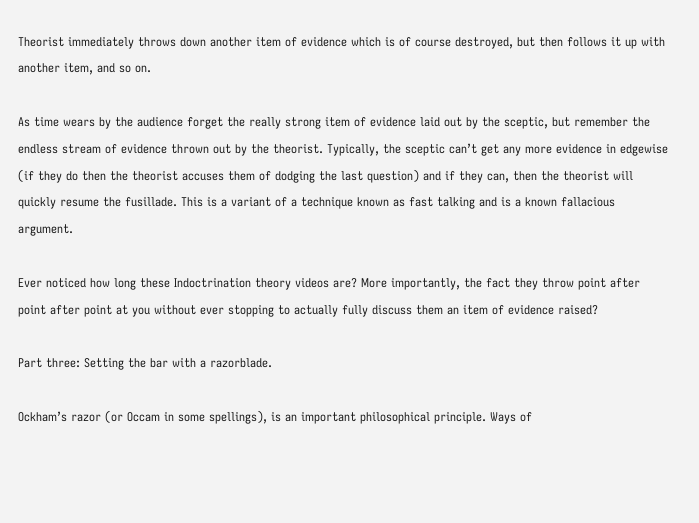Theorist immediately throws down another item of evidence which is of course destroyed, but then follows it up with another item, and so on.

As time wears by the audience forget the really strong item of evidence laid out by the sceptic, but remember the endless stream of evidence thrown out by the theorist. Typically, the sceptic can’t get any more evidence in edgewise (if they do then the theorist accuses them of dodging the last question) and if they can, then the theorist will quickly resume the fusillade. This is a variant of a technique known as fast talking and is a known fallacious argument.

Ever noticed how long these Indoctrination theory videos are? More importantly, the fact they throw point after point after point at you without ever stopping to actually fully discuss them an item of evidence raised?

Part three: Setting the bar with a razorblade.

Ockham’s razor (or Occam in some spellings), is an important philosophical principle. Ways of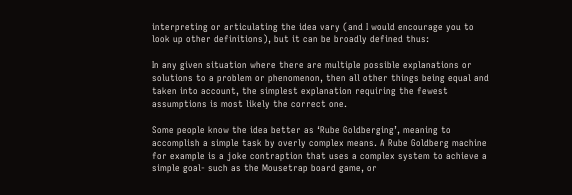interpreting or articulating the idea vary (and I would encourage you to look up other definitions), but it can be broadly defined thus:

In any given situation where there are multiple possible explanations or solutions to a problem or phenomenon, then all other things being equal and taken into account, the simplest explanation requiring the fewest assumptions is most likely the correct one.

Some people know the idea better as ‘Rube Goldberging’, meaning to accomplish a simple task by overly complex means. A Rube Goldberg machine for example is a joke contraption that uses a complex system to achieve a simple goal- such as the Mousetrap board game, or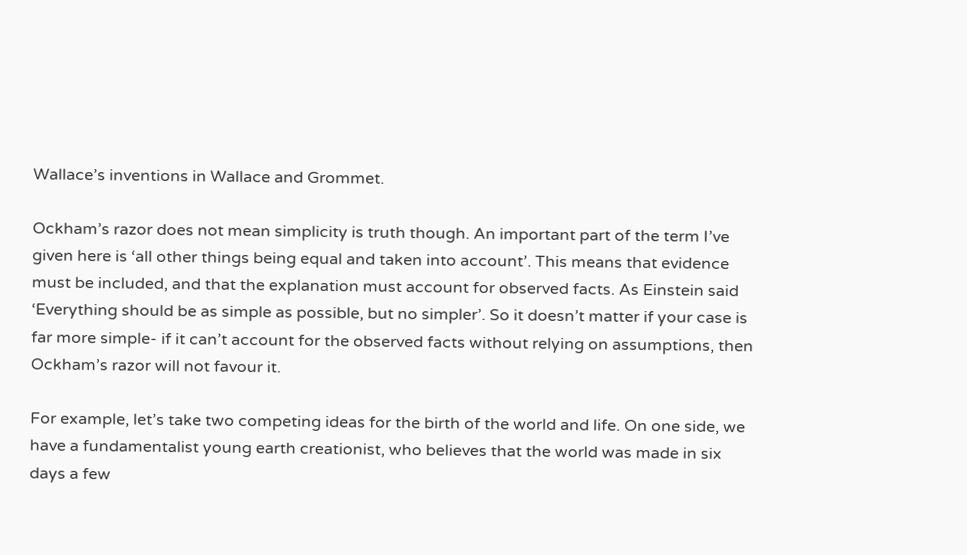Wallace’s inventions in Wallace and Grommet.

Ockham’s razor does not mean simplicity is truth though. An important part of the term I’ve given here is ‘all other things being equal and taken into account’. This means that evidence must be included, and that the explanation must account for observed facts. As Einstein said ‘Everything should be as simple as possible, but no simpler’. So it doesn’t matter if your case is far more simple- if it can’t account for the observed facts without relying on assumptions, then Ockham’s razor will not favour it.

For example, let’s take two competing ideas for the birth of the world and life. On one side, we have a fundamentalist young earth creationist, who believes that the world was made in six days a few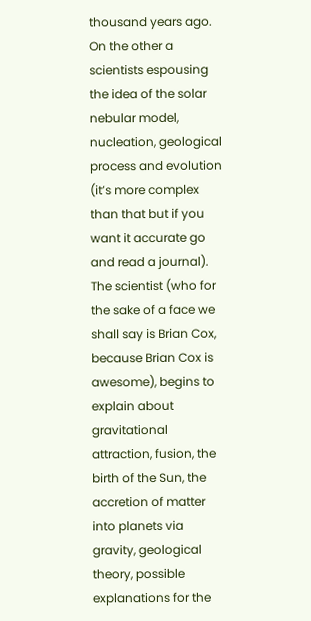thousand years ago. On the other a scientists espousing the idea of the solar nebular model, nucleation, geological process and evolution (it’s more complex than that but if you want it accurate go and read a journal). The scientist (who for the sake of a face we shall say is Brian Cox, because Brian Cox is awesome), begins to explain about gravitational attraction, fusion, the birth of the Sun, the accretion of matter into planets via gravity, geological theory, possible explanations for the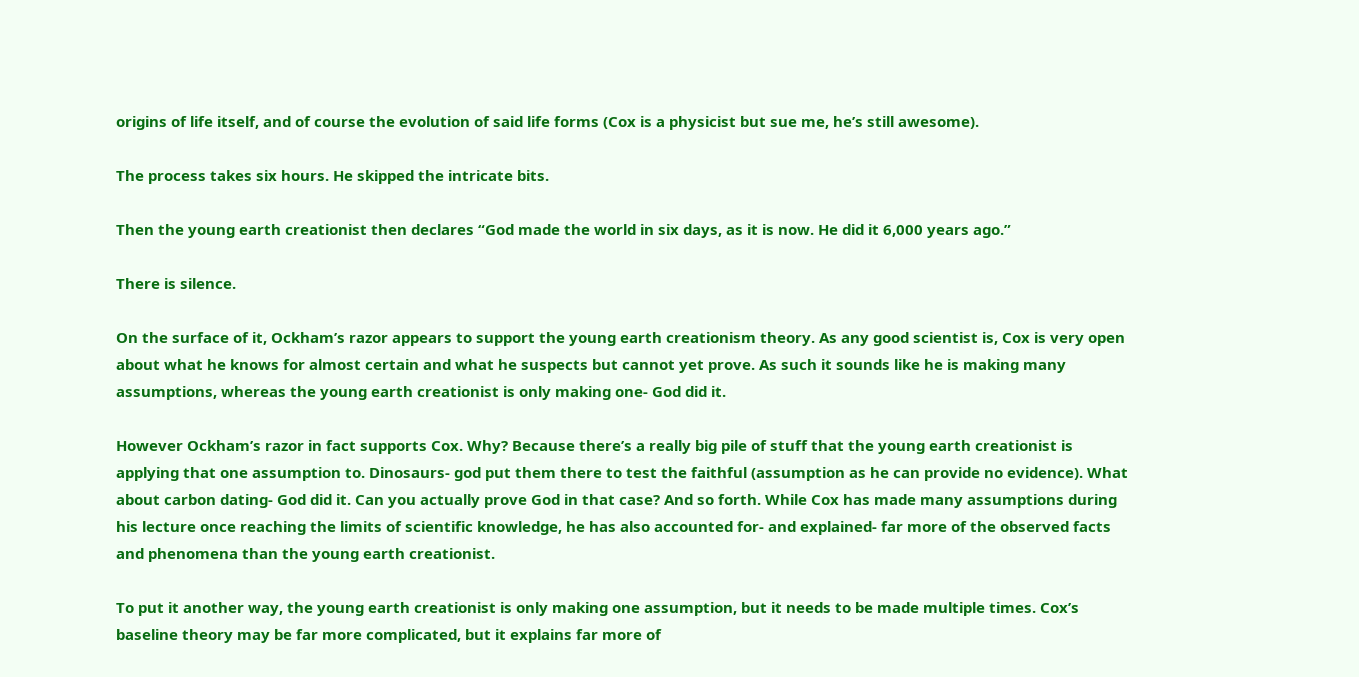origins of life itself, and of course the evolution of said life forms (Cox is a physicist but sue me, he’s still awesome).

The process takes six hours. He skipped the intricate bits.

Then the young earth creationist then declares “God made the world in six days, as it is now. He did it 6,000 years ago.”

There is silence.

On the surface of it, Ockham’s razor appears to support the young earth creationism theory. As any good scientist is, Cox is very open about what he knows for almost certain and what he suspects but cannot yet prove. As such it sounds like he is making many assumptions, whereas the young earth creationist is only making one- God did it.

However Ockham’s razor in fact supports Cox. Why? Because there’s a really big pile of stuff that the young earth creationist is applying that one assumption to. Dinosaurs- god put them there to test the faithful (assumption as he can provide no evidence). What about carbon dating- God did it. Can you actually prove God in that case? And so forth. While Cox has made many assumptions during his lecture once reaching the limits of scientific knowledge, he has also accounted for- and explained- far more of the observed facts and phenomena than the young earth creationist.

To put it another way, the young earth creationist is only making one assumption, but it needs to be made multiple times. Cox’s baseline theory may be far more complicated, but it explains far more of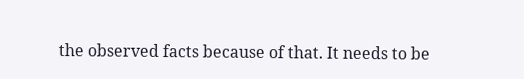the observed facts because of that. It needs to be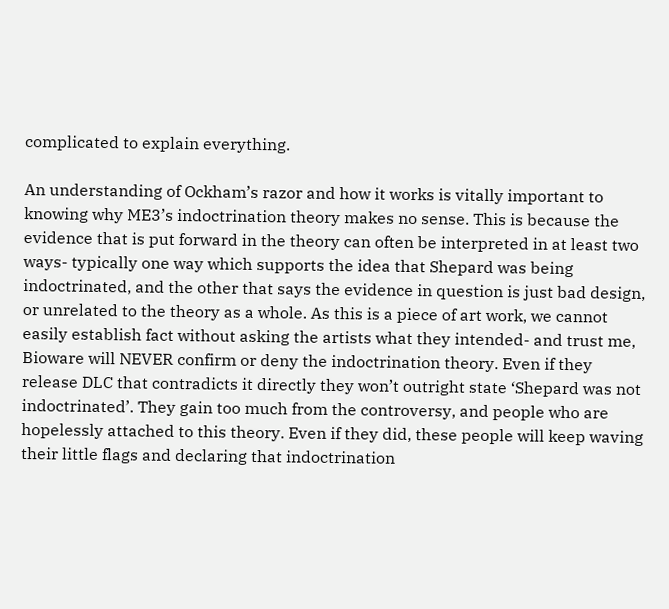complicated to explain everything.

An understanding of Ockham’s razor and how it works is vitally important to knowing why ME3’s indoctrination theory makes no sense. This is because the evidence that is put forward in the theory can often be interpreted in at least two ways- typically one way which supports the idea that Shepard was being indoctrinated, and the other that says the evidence in question is just bad design, or unrelated to the theory as a whole. As this is a piece of art work, we cannot easily establish fact without asking the artists what they intended- and trust me, Bioware will NEVER confirm or deny the indoctrination theory. Even if they release DLC that contradicts it directly they won’t outright state ‘Shepard was not indoctrinated’. They gain too much from the controversy, and people who are hopelessly attached to this theory. Even if they did, these people will keep waving their little flags and declaring that indoctrination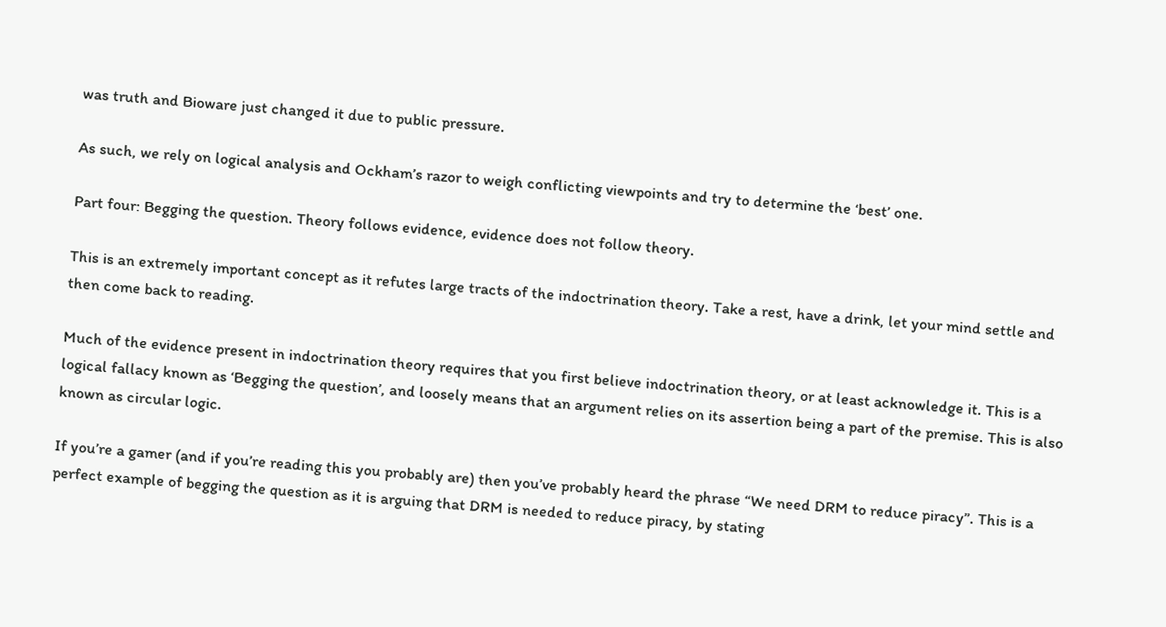was truth and Bioware just changed it due to public pressure.

As such, we rely on logical analysis and Ockham’s razor to weigh conflicting viewpoints and try to determine the ‘best’ one.

Part four: Begging the question. Theory follows evidence, evidence does not follow theory.

This is an extremely important concept as it refutes large tracts of the indoctrination theory. Take a rest, have a drink, let your mind settle and then come back to reading.

Much of the evidence present in indoctrination theory requires that you first believe indoctrination theory, or at least acknowledge it. This is a logical fallacy known as ‘Begging the question’, and loosely means that an argument relies on its assertion being a part of the premise. This is also known as circular logic.

If you’re a gamer (and if you’re reading this you probably are) then you’ve probably heard the phrase “We need DRM to reduce piracy”. This is a perfect example of begging the question as it is arguing that DRM is needed to reduce piracy, by stating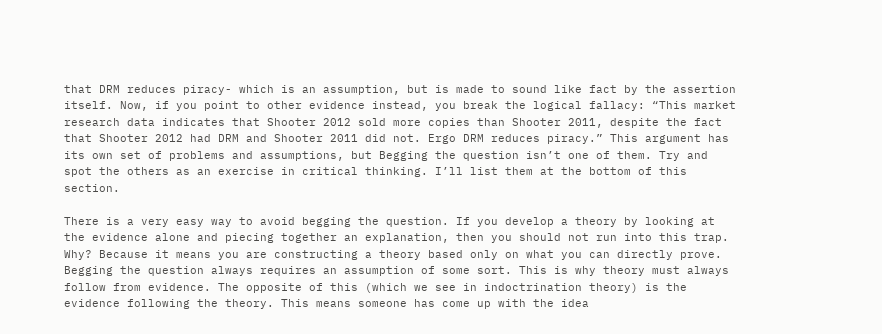that DRM reduces piracy- which is an assumption, but is made to sound like fact by the assertion itself. Now, if you point to other evidence instead, you break the logical fallacy: “This market research data indicates that Shooter 2012 sold more copies than Shooter 2011, despite the fact that Shooter 2012 had DRM and Shooter 2011 did not. Ergo DRM reduces piracy.” This argument has its own set of problems and assumptions, but Begging the question isn’t one of them. Try and spot the others as an exercise in critical thinking. I’ll list them at the bottom of this section.

There is a very easy way to avoid begging the question. If you develop a theory by looking at the evidence alone and piecing together an explanation, then you should not run into this trap. Why? Because it means you are constructing a theory based only on what you can directly prove. Begging the question always requires an assumption of some sort. This is why theory must always follow from evidence. The opposite of this (which we see in indoctrination theory) is the evidence following the theory. This means someone has come up with the idea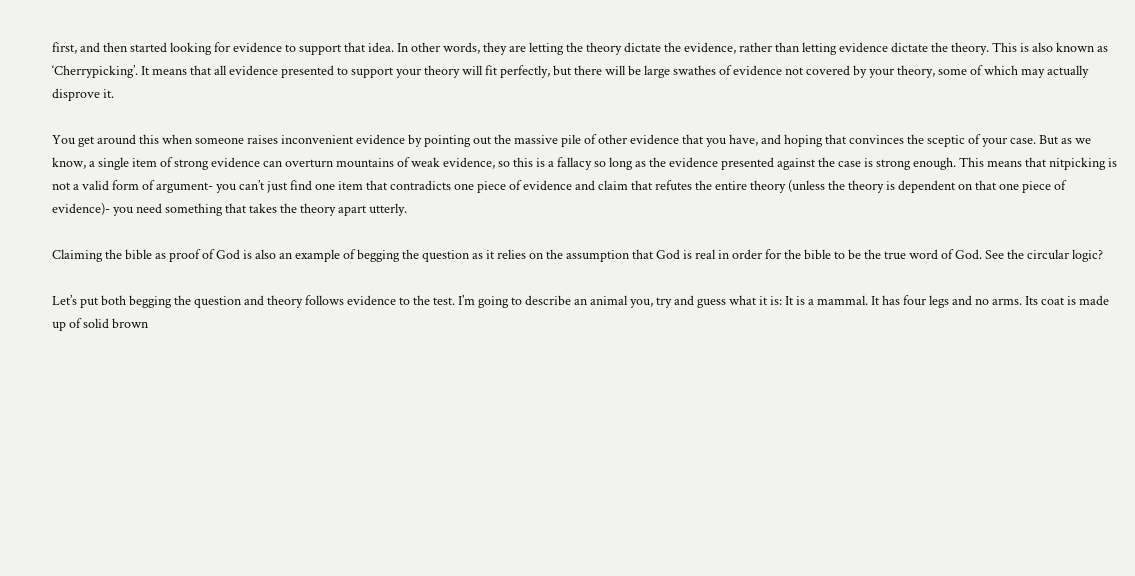first, and then started looking for evidence to support that idea. In other words, they are letting the theory dictate the evidence, rather than letting evidence dictate the theory. This is also known as ‘Cherrypicking’. It means that all evidence presented to support your theory will fit perfectly, but there will be large swathes of evidence not covered by your theory, some of which may actually disprove it.

You get around this when someone raises inconvenient evidence by pointing out the massive pile of other evidence that you have, and hoping that convinces the sceptic of your case. But as we know, a single item of strong evidence can overturn mountains of weak evidence, so this is a fallacy so long as the evidence presented against the case is strong enough. This means that nitpicking is not a valid form of argument- you can’t just find one item that contradicts one piece of evidence and claim that refutes the entire theory (unless the theory is dependent on that one piece of evidence)- you need something that takes the theory apart utterly.

Claiming the bible as proof of God is also an example of begging the question as it relies on the assumption that God is real in order for the bible to be the true word of God. See the circular logic?

Let’s put both begging the question and theory follows evidence to the test. I’m going to describe an animal you, try and guess what it is: It is a mammal. It has four legs and no arms. Its coat is made up of solid brown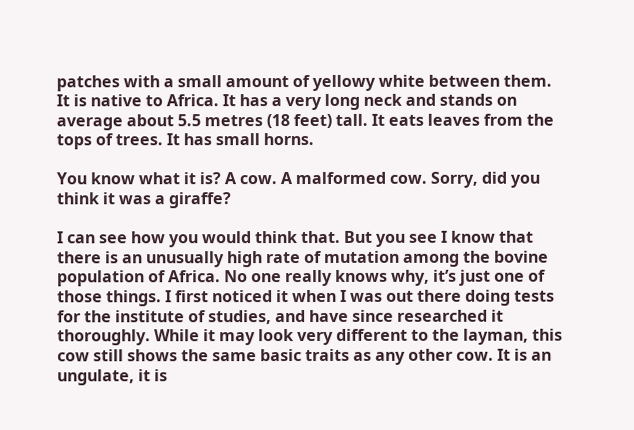patches with a small amount of yellowy white between them. It is native to Africa. It has a very long neck and stands on average about 5.5 metres (18 feet) tall. It eats leaves from the tops of trees. It has small horns.

You know what it is? A cow. A malformed cow. Sorry, did you think it was a giraffe?

I can see how you would think that. But you see I know that there is an unusually high rate of mutation among the bovine population of Africa. No one really knows why, it’s just one of those things. I first noticed it when I was out there doing tests for the institute of studies, and have since researched it thoroughly. While it may look very different to the layman, this cow still shows the same basic traits as any other cow. It is an ungulate, it is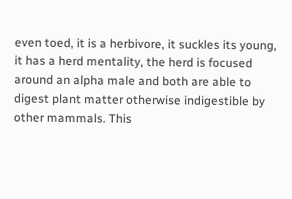even toed, it is a herbivore, it suckles its young, it has a herd mentality, the herd is focused around an alpha male and both are able to digest plant matter otherwise indigestible by other mammals. This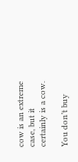cow is an extreme case, but it certainly is a cow.

You don’t buy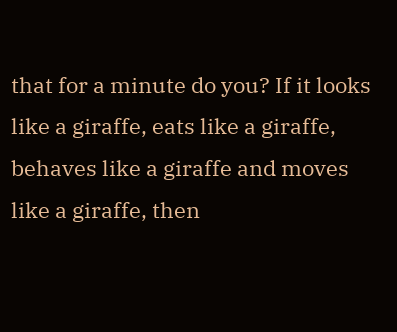that for a minute do you? If it looks like a giraffe, eats like a giraffe, behaves like a giraffe and moves like a giraffe, then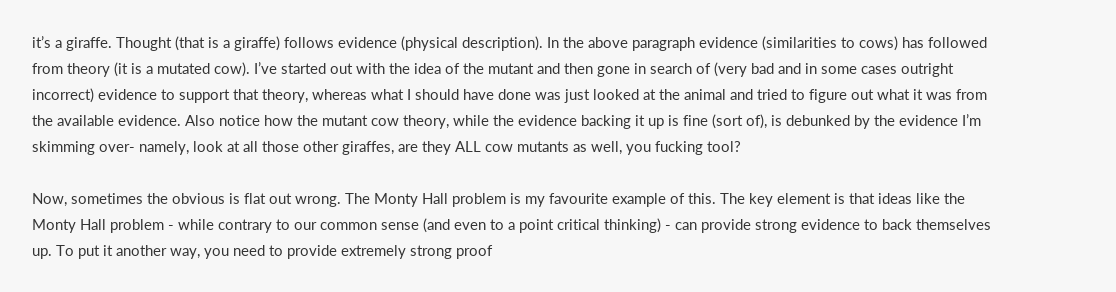it’s a giraffe. Thought (that is a giraffe) follows evidence (physical description). In the above paragraph evidence (similarities to cows) has followed from theory (it is a mutated cow). I’ve started out with the idea of the mutant and then gone in search of (very bad and in some cases outright incorrect) evidence to support that theory, whereas what I should have done was just looked at the animal and tried to figure out what it was from the available evidence. Also notice how the mutant cow theory, while the evidence backing it up is fine (sort of), is debunked by the evidence I’m skimming over- namely, look at all those other giraffes, are they ALL cow mutants as well, you fucking tool?

Now, sometimes the obvious is flat out wrong. The Monty Hall problem is my favourite example of this. The key element is that ideas like the Monty Hall problem - while contrary to our common sense (and even to a point critical thinking) - can provide strong evidence to back themselves up. To put it another way, you need to provide extremely strong proof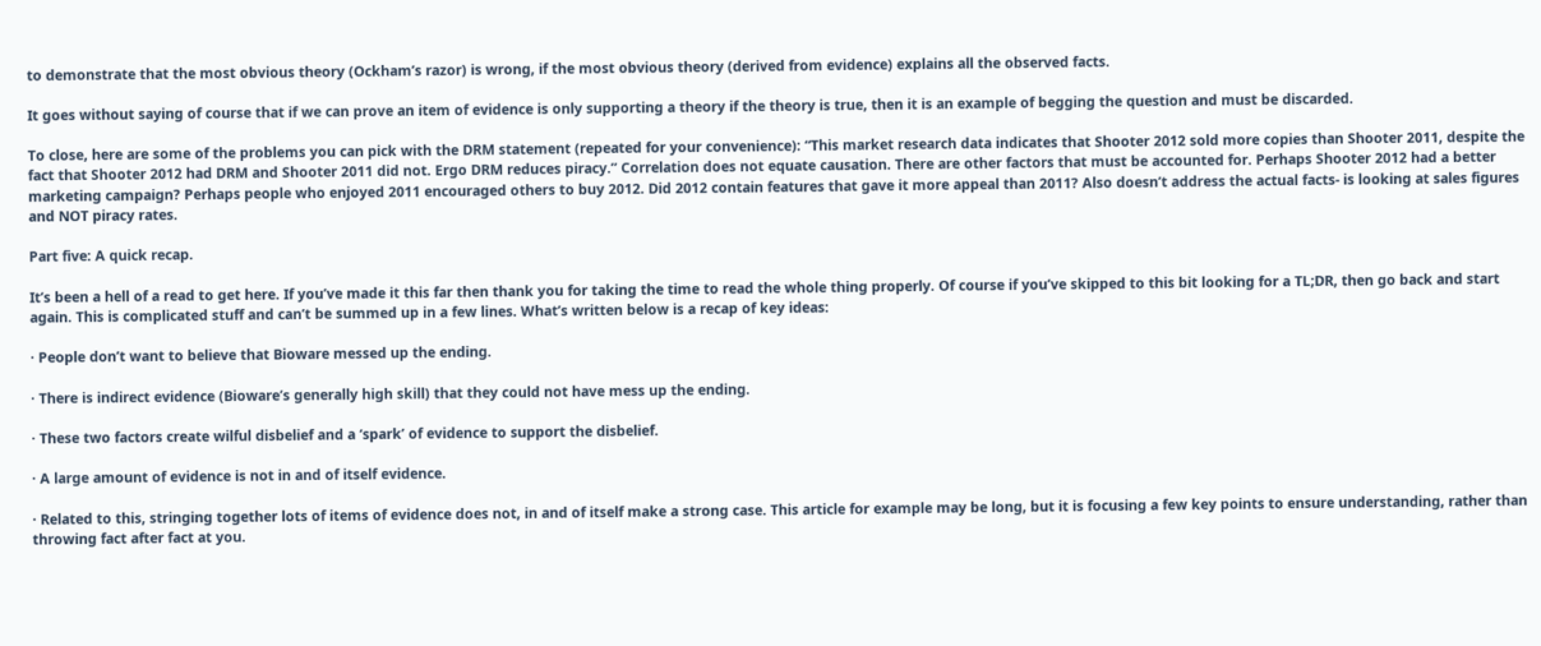to demonstrate that the most obvious theory (Ockham’s razor) is wrong, if the most obvious theory (derived from evidence) explains all the observed facts.

It goes without saying of course that if we can prove an item of evidence is only supporting a theory if the theory is true, then it is an example of begging the question and must be discarded.

To close, here are some of the problems you can pick with the DRM statement (repeated for your convenience): “This market research data indicates that Shooter 2012 sold more copies than Shooter 2011, despite the fact that Shooter 2012 had DRM and Shooter 2011 did not. Ergo DRM reduces piracy.” Correlation does not equate causation. There are other factors that must be accounted for. Perhaps Shooter 2012 had a better marketing campaign? Perhaps people who enjoyed 2011 encouraged others to buy 2012. Did 2012 contain features that gave it more appeal than 2011? Also doesn’t address the actual facts- is looking at sales figures and NOT piracy rates.

Part five: A quick recap.

It’s been a hell of a read to get here. If you’ve made it this far then thank you for taking the time to read the whole thing properly. Of course if you’ve skipped to this bit looking for a TL;DR, then go back and start again. This is complicated stuff and can’t be summed up in a few lines. What’s written below is a recap of key ideas:

· People don’t want to believe that Bioware messed up the ending.

· There is indirect evidence (Bioware’s generally high skill) that they could not have mess up the ending.

· These two factors create wilful disbelief and a ‘spark’ of evidence to support the disbelief.

· A large amount of evidence is not in and of itself evidence.

· Related to this, stringing together lots of items of evidence does not, in and of itself make a strong case. This article for example may be long, but it is focusing a few key points to ensure understanding, rather than throwing fact after fact at you.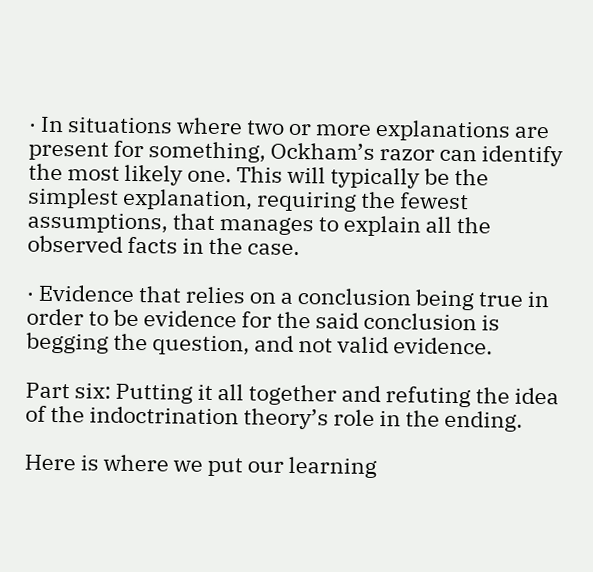· In situations where two or more explanations are present for something, Ockham’s razor can identify the most likely one. This will typically be the simplest explanation, requiring the fewest assumptions, that manages to explain all the observed facts in the case.

· Evidence that relies on a conclusion being true in order to be evidence for the said conclusion is begging the question, and not valid evidence.

Part six: Putting it all together and refuting the idea of the indoctrination theory’s role in the ending.

Here is where we put our learning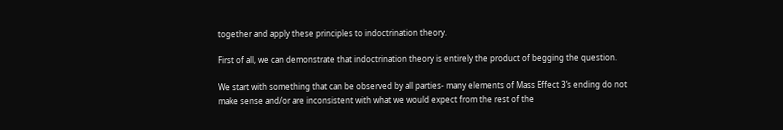together and apply these principles to indoctrination theory.

First of all, we can demonstrate that indoctrination theory is entirely the product of begging the question.

We start with something that can be observed by all parties- many elements of Mass Effect 3’s ending do not make sense and/or are inconsistent with what we would expect from the rest of the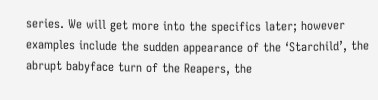series. We will get more into the specifics later; however examples include the sudden appearance of the ‘Starchild’, the abrupt babyface turn of the Reapers, the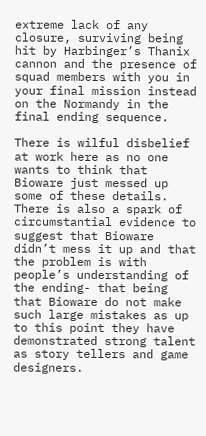extreme lack of any closure, surviving being hit by Harbinger’s Thanix cannon and the presence of squad members with you in your final mission instead on the Normandy in the final ending sequence.

There is wilful disbelief at work here as no one wants to think that Bioware just messed up some of these details. There is also a spark of circumstantial evidence to suggest that Bioware didn’t mess it up and that the problem is with people’s understanding of the ending- that being that Bioware do not make such large mistakes as up to this point they have demonstrated strong talent as story tellers and game designers.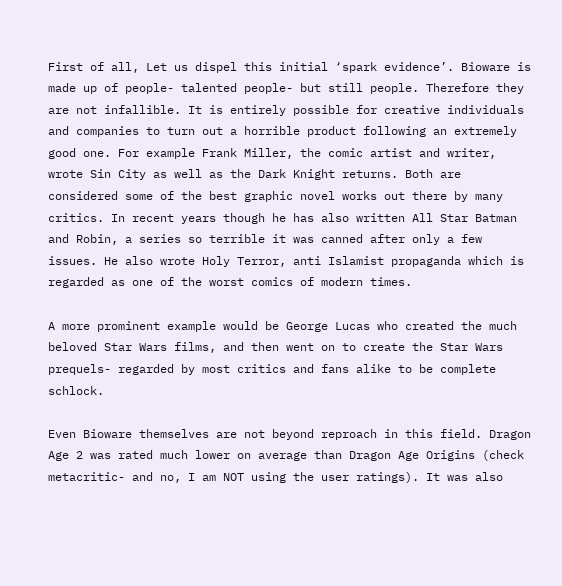First of all, Let us dispel this initial ‘spark evidence’. Bioware is made up of people- talented people- but still people. Therefore they are not infallible. It is entirely possible for creative individuals and companies to turn out a horrible product following an extremely good one. For example Frank Miller, the comic artist and writer, wrote Sin City as well as the Dark Knight returns. Both are considered some of the best graphic novel works out there by many critics. In recent years though he has also written All Star Batman and Robin, a series so terrible it was canned after only a few issues. He also wrote Holy Terror, anti Islamist propaganda which is regarded as one of the worst comics of modern times.

A more prominent example would be George Lucas who created the much beloved Star Wars films, and then went on to create the Star Wars prequels- regarded by most critics and fans alike to be complete schlock.

Even Bioware themselves are not beyond reproach in this field. Dragon Age 2 was rated much lower on average than Dragon Age Origins (check metacritic- and no, I am NOT using the user ratings). It was also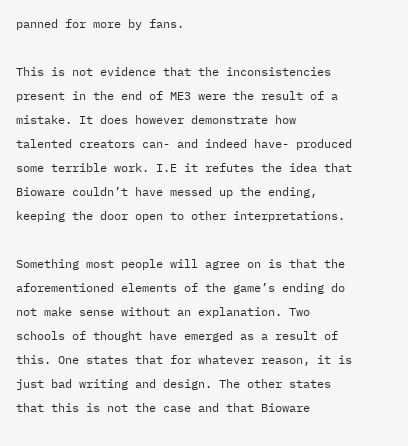panned for more by fans.

This is not evidence that the inconsistencies present in the end of ME3 were the result of a mistake. It does however demonstrate how talented creators can- and indeed have- produced some terrible work. I.E it refutes the idea that Bioware couldn’t have messed up the ending, keeping the door open to other interpretations.

Something most people will agree on is that the aforementioned elements of the game’s ending do not make sense without an explanation. Two schools of thought have emerged as a result of this. One states that for whatever reason, it is just bad writing and design. The other states that this is not the case and that Bioware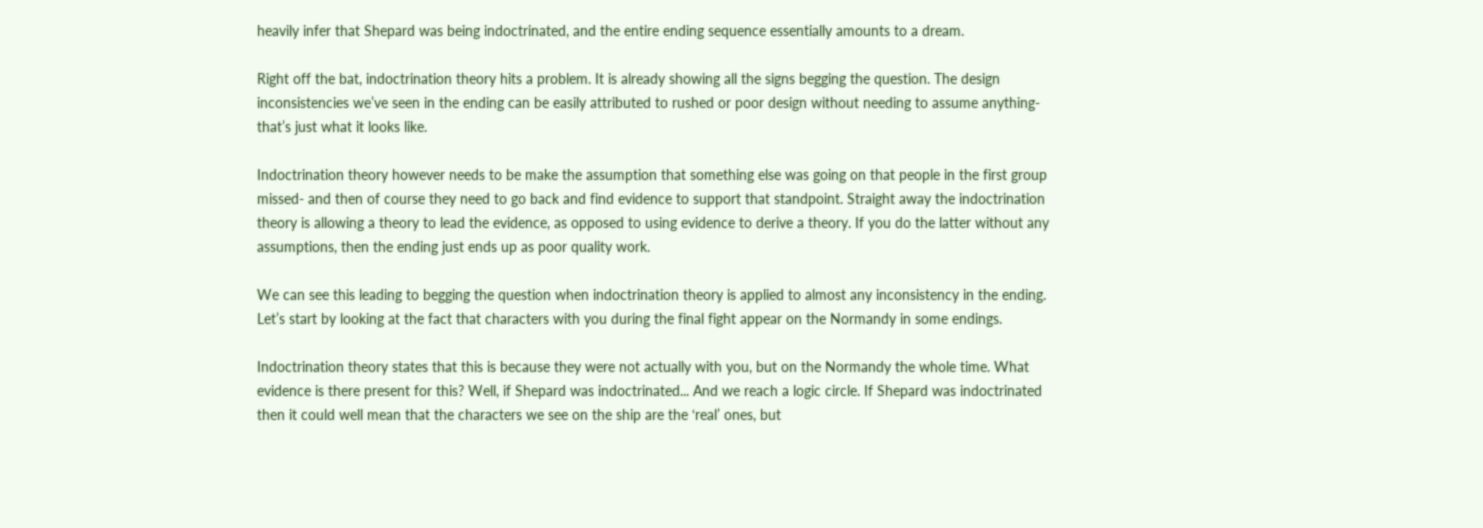heavily infer that Shepard was being indoctrinated, and the entire ending sequence essentially amounts to a dream.

Right off the bat, indoctrination theory hits a problem. It is already showing all the signs begging the question. The design inconsistencies we’ve seen in the ending can be easily attributed to rushed or poor design without needing to assume anything- that’s just what it looks like.

Indoctrination theory however needs to be make the assumption that something else was going on that people in the first group missed- and then of course they need to go back and find evidence to support that standpoint. Straight away the indoctrination theory is allowing a theory to lead the evidence, as opposed to using evidence to derive a theory. If you do the latter without any assumptions, then the ending just ends up as poor quality work.

We can see this leading to begging the question when indoctrination theory is applied to almost any inconsistency in the ending. Let’s start by looking at the fact that characters with you during the final fight appear on the Normandy in some endings.

Indoctrination theory states that this is because they were not actually with you, but on the Normandy the whole time. What evidence is there present for this? Well, if Shepard was indoctrinated... And we reach a logic circle. If Shepard was indoctrinated then it could well mean that the characters we see on the ship are the ‘real’ ones, but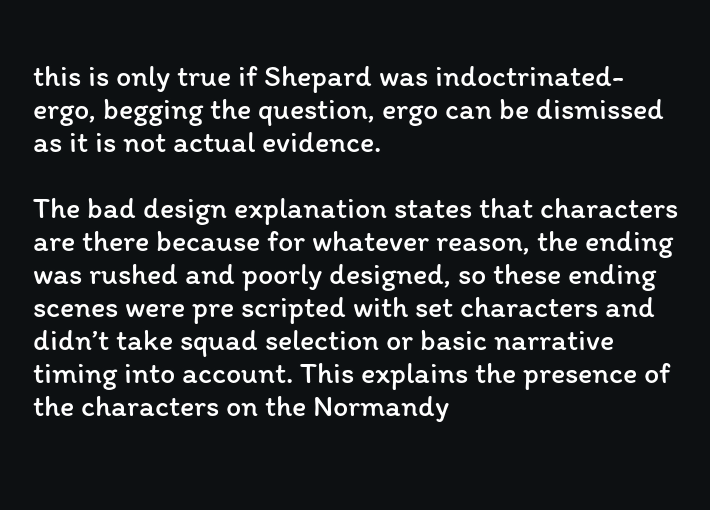this is only true if Shepard was indoctrinated- ergo, begging the question, ergo can be dismissed as it is not actual evidence.

The bad design explanation states that characters are there because for whatever reason, the ending was rushed and poorly designed, so these ending scenes were pre scripted with set characters and didn’t take squad selection or basic narrative timing into account. This explains the presence of the characters on the Normandy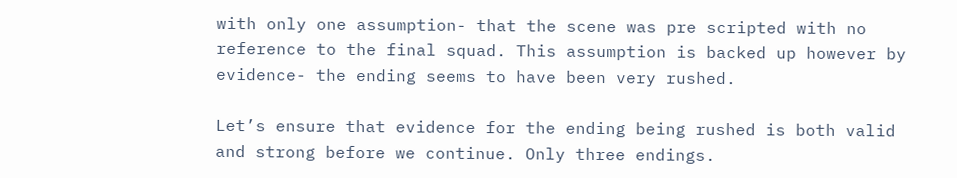with only one assumption- that the scene was pre scripted with no reference to the final squad. This assumption is backed up however by evidence- the ending seems to have been very rushed.

Let’s ensure that evidence for the ending being rushed is both valid and strong before we continue. Only three endings.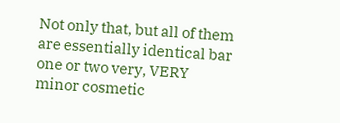Not only that, but all of them are essentially identical bar one or two very, VERY minor cosmetic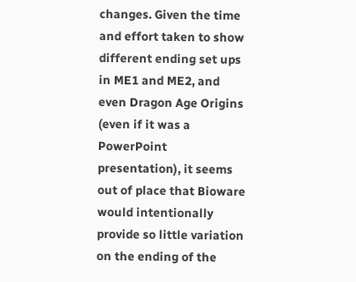changes. Given the time and effort taken to show different ending set ups in ME1 and ME2, and even Dragon Age Origins (even if it was a PowerPoint presentation), it seems out of place that Bioware would intentionally provide so little variation on the ending of the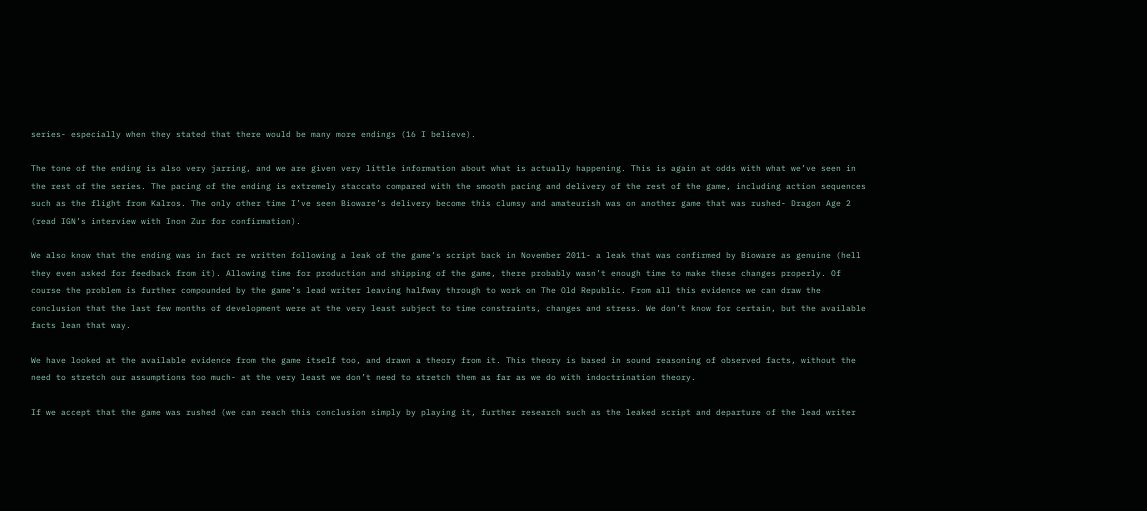series- especially when they stated that there would be many more endings (16 I believe).

The tone of the ending is also very jarring, and we are given very little information about what is actually happening. This is again at odds with what we’ve seen in the rest of the series. The pacing of the ending is extremely staccato compared with the smooth pacing and delivery of the rest of the game, including action sequences such as the flight from Kalros. The only other time I’ve seen Bioware’s delivery become this clumsy and amateurish was on another game that was rushed- Dragon Age 2 (read IGN’s interview with Inon Zur for confirmation).

We also know that the ending was in fact re written following a leak of the game’s script back in November 2011- a leak that was confirmed by Bioware as genuine (hell they even asked for feedback from it). Allowing time for production and shipping of the game, there probably wasn’t enough time to make these changes properly. Of course the problem is further compounded by the game’s lead writer leaving halfway through to work on The Old Republic. From all this evidence we can draw the conclusion that the last few months of development were at the very least subject to time constraints, changes and stress. We don’t know for certain, but the available facts lean that way.

We have looked at the available evidence from the game itself too, and drawn a theory from it. This theory is based in sound reasoning of observed facts, without the need to stretch our assumptions too much- at the very least we don’t need to stretch them as far as we do with indoctrination theory.

If we accept that the game was rushed (we can reach this conclusion simply by playing it, further research such as the leaked script and departure of the lead writer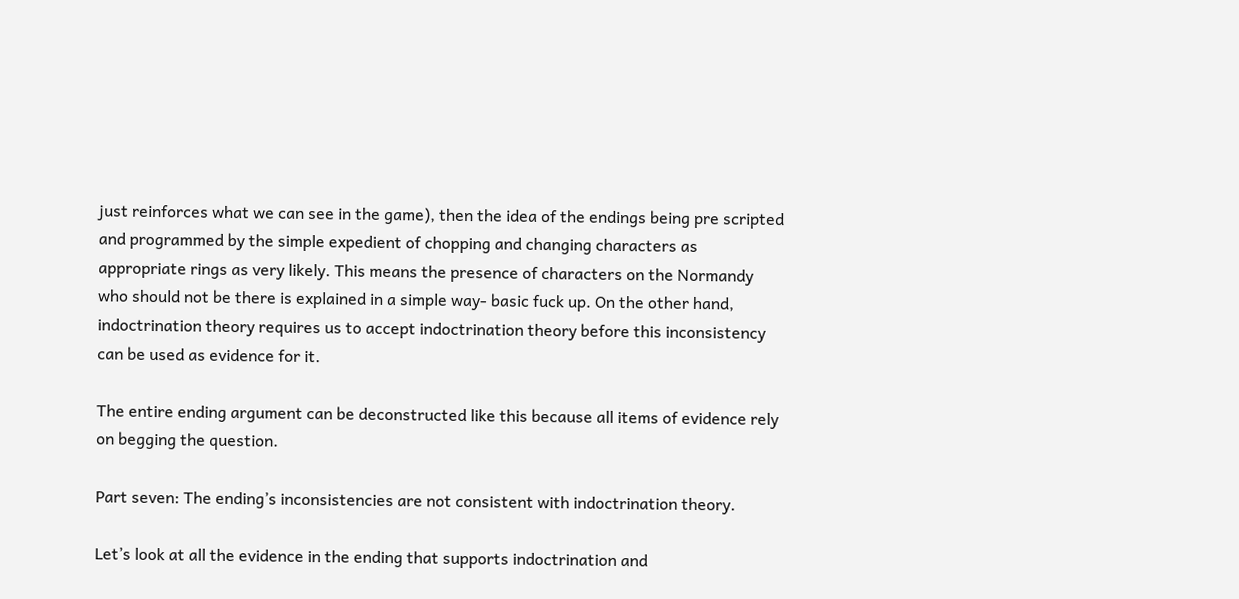just reinforces what we can see in the game), then the idea of the endings being pre scripted and programmed by the simple expedient of chopping and changing characters as appropriate rings as very likely. This means the presence of characters on the Normandy who should not be there is explained in a simple way- basic fuck up. On the other hand, indoctrination theory requires us to accept indoctrination theory before this inconsistency can be used as evidence for it.

The entire ending argument can be deconstructed like this because all items of evidence rely on begging the question.

Part seven: The ending’s inconsistencies are not consistent with indoctrination theory.

Let’s look at all the evidence in the ending that supports indoctrination and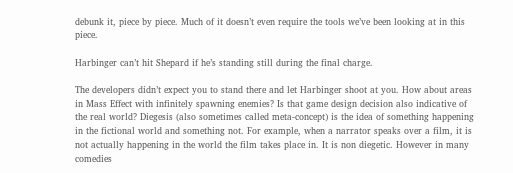debunk it, piece by piece. Much of it doesn’t even require the tools we’ve been looking at in this piece.

Harbinger can’t hit Shepard if he’s standing still during the final charge.

The developers didn’t expect you to stand there and let Harbinger shoot at you. How about areas in Mass Effect with infinitely spawning enemies? Is that game design decision also indicative of the real world? Diegesis (also sometimes called meta-concept) is the idea of something happening in the fictional world and something not. For example, when a narrator speaks over a film, it is not actually happening in the world the film takes place in. It is non diegetic. However in many comedies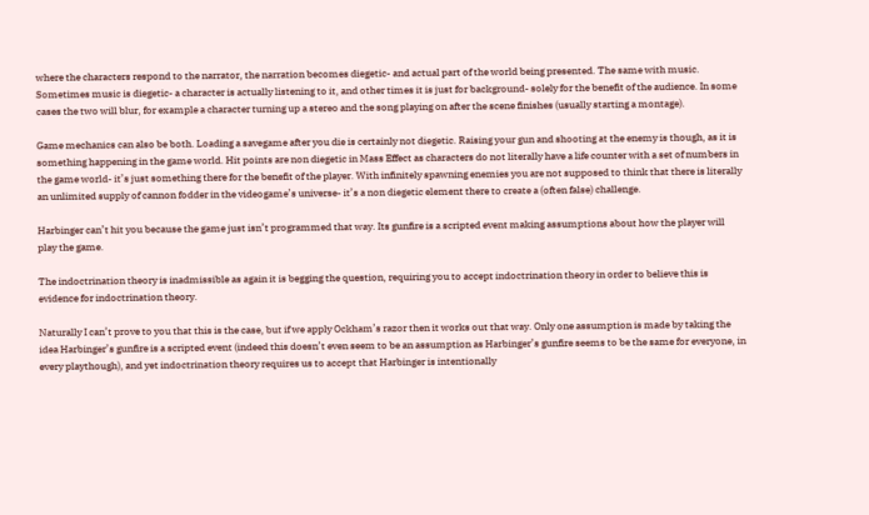where the characters respond to the narrator, the narration becomes diegetic- and actual part of the world being presented. The same with music. Sometimes music is diegetic- a character is actually listening to it, and other times it is just for background- solely for the benefit of the audience. In some cases the two will blur, for example a character turning up a stereo and the song playing on after the scene finishes (usually starting a montage).

Game mechanics can also be both. Loading a savegame after you die is certainly not diegetic. Raising your gun and shooting at the enemy is though, as it is something happening in the game world. Hit points are non diegetic in Mass Effect as characters do not literally have a life counter with a set of numbers in the game world- it’s just something there for the benefit of the player. With infinitely spawning enemies you are not supposed to think that there is literally an unlimited supply of cannon fodder in the videogame’s universe- it’s a non diegetic element there to create a (often false) challenge.

Harbinger can’t hit you because the game just isn’t programmed that way. Its gunfire is a scripted event making assumptions about how the player will play the game.

The indoctrination theory is inadmissible as again it is begging the question, requiring you to accept indoctrination theory in order to believe this is evidence for indoctrination theory.

Naturally I can’t prove to you that this is the case, but if we apply Ockham’s razor then it works out that way. Only one assumption is made by taking the idea Harbinger’s gunfire is a scripted event (indeed this doesn’t even seem to be an assumption as Harbinger’s gunfire seems to be the same for everyone, in every playthough), and yet indoctrination theory requires us to accept that Harbinger is intentionally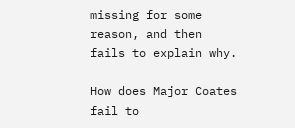missing for some reason, and then fails to explain why.

How does Major Coates fail to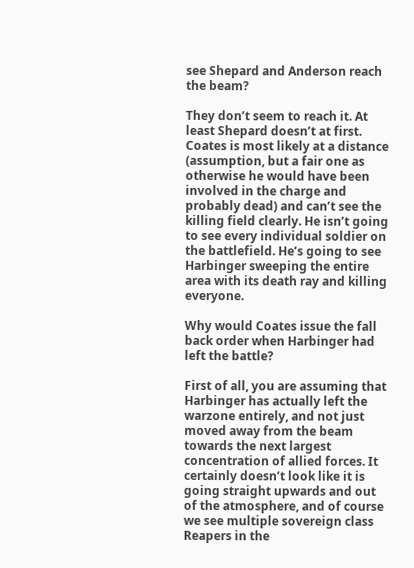see Shepard and Anderson reach the beam?

They don’t seem to reach it. At least Shepard doesn’t at first. Coates is most likely at a distance (assumption, but a fair one as otherwise he would have been involved in the charge and probably dead) and can’t see the killing field clearly. He isn’t going to see every individual soldier on the battlefield. He’s going to see Harbinger sweeping the entire area with its death ray and killing everyone.

Why would Coates issue the fall back order when Harbinger had left the battle?

First of all, you are assuming that Harbinger has actually left the warzone entirely, and not just moved away from the beam towards the next largest concentration of allied forces. It certainly doesn’t look like it is going straight upwards and out of the atmosphere, and of course we see multiple sovereign class Reapers in the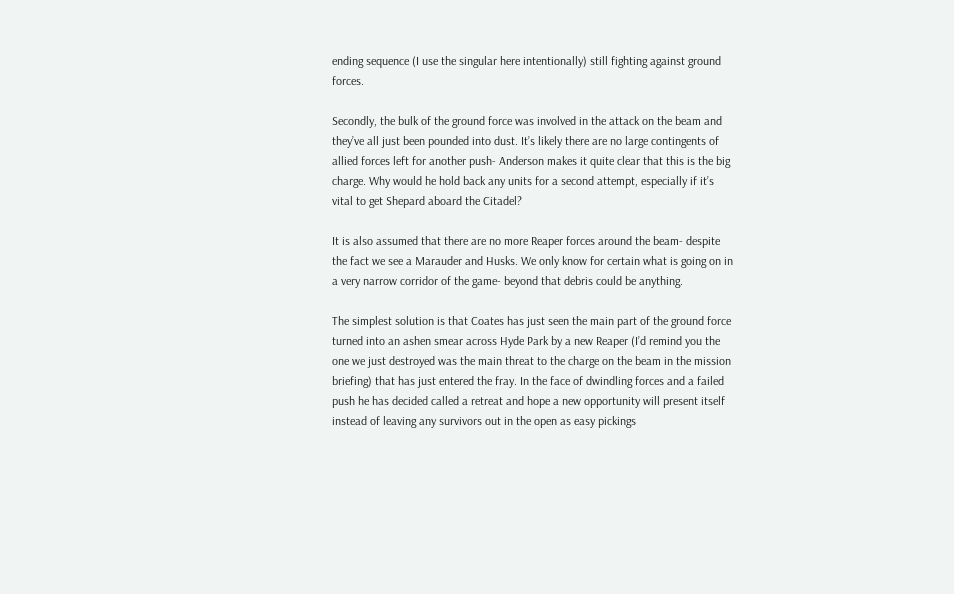ending sequence (I use the singular here intentionally) still fighting against ground forces.

Secondly, the bulk of the ground force was involved in the attack on the beam and they’ve all just been pounded into dust. It’s likely there are no large contingents of allied forces left for another push- Anderson makes it quite clear that this is the big charge. Why would he hold back any units for a second attempt, especially if it’s vital to get Shepard aboard the Citadel?

It is also assumed that there are no more Reaper forces around the beam- despite the fact we see a Marauder and Husks. We only know for certain what is going on in a very narrow corridor of the game- beyond that debris could be anything.

The simplest solution is that Coates has just seen the main part of the ground force turned into an ashen smear across Hyde Park by a new Reaper (I’d remind you the one we just destroyed was the main threat to the charge on the beam in the mission briefing) that has just entered the fray. In the face of dwindling forces and a failed push he has decided called a retreat and hope a new opportunity will present itself instead of leaving any survivors out in the open as easy pickings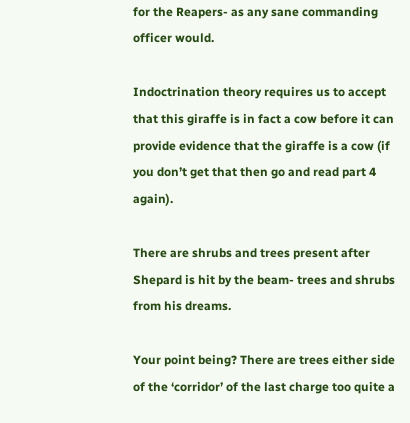for the Reapers- as any sane commanding officer would.

Indoctrination theory requires us to accept that this giraffe is in fact a cow before it can provide evidence that the giraffe is a cow (if you don’t get that then go and read part 4 again).

There are shrubs and trees present after Shepard is hit by the beam- trees and shrubs from his dreams.

Your point being? There are trees either side of the ‘corridor’ of the last charge too quite a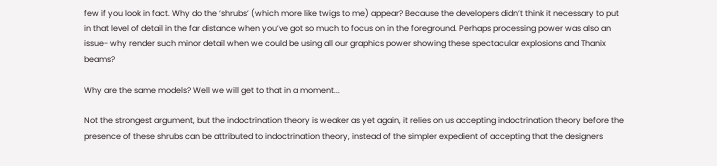few if you look in fact. Why do the ‘shrubs’ (which more like twigs to me) appear? Because the developers didn’t think it necessary to put in that level of detail in the far distance when you’ve got so much to focus on in the foreground. Perhaps processing power was also an issue- why render such minor detail when we could be using all our graphics power showing these spectacular explosions and Thanix beams?

Why are the same models? Well we will get to that in a moment...

Not the strongest argument, but the indoctrination theory is weaker as yet again, it relies on us accepting indoctrination theory before the presence of these shrubs can be attributed to indoctrination theory, instead of the simpler expedient of accepting that the designers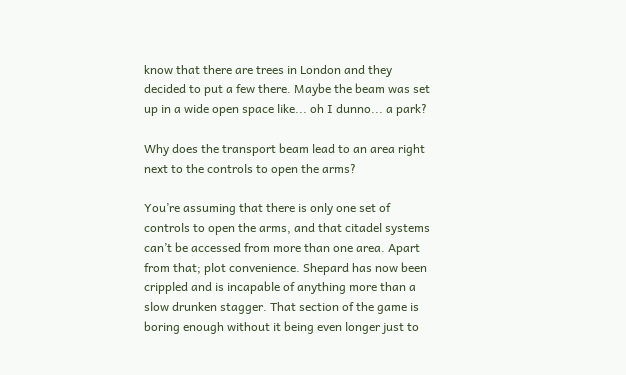know that there are trees in London and they decided to put a few there. Maybe the beam was set up in a wide open space like... oh I dunno... a park?

Why does the transport beam lead to an area right next to the controls to open the arms?

You’re assuming that there is only one set of controls to open the arms, and that citadel systems can’t be accessed from more than one area. Apart from that; plot convenience. Shepard has now been crippled and is incapable of anything more than a slow drunken stagger. That section of the game is boring enough without it being even longer just to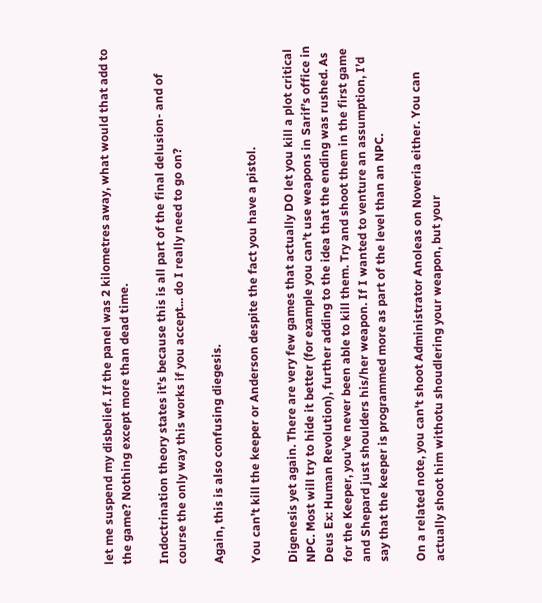let me suspend my disbelief. If the panel was 2 kilometres away, what would that add to the game? Nothing except more than dead time.

Indoctrination theory states it’s because this is all part of the final delusion- and of course the only way this works if you accept... do I really need to go on?

Again, this is also confusing diegesis.

You can’t kill the keeper or Anderson despite the fact you have a pistol.

Digenesis yet again. There are very few games that actually DO let you kill a plot critical NPC. Most will try to hide it better (for example you can’t use weapons in Sarif’s office in Deus Ex: Human Revolution), further adding to the idea that the ending was rushed. As for the Keeper, you’ve never been able to kill them. Try and shoot them in the first game and Shepard just shoulders his/her weapon. If I wanted to venture an assumption, I’d say that the keeper is programmed more as part of the level than an NPC.

On a related note, you can't shoot Administrator Anoleas on Noveria either. You can actually shoot him withotu shoudlering your weapon, but your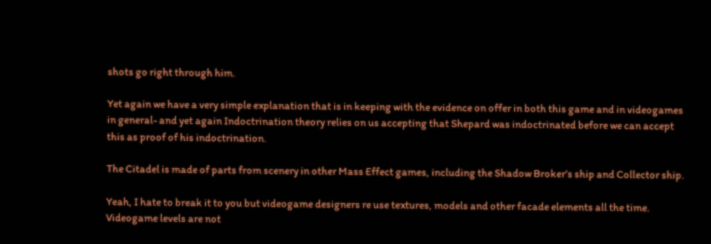shots go right through him.

Yet again we have a very simple explanation that is in keeping with the evidence on offer in both this game and in videogames in general- and yet again Indoctrination theory relies on us accepting that Shepard was indoctrinated before we can accept this as proof of his indoctrination.

The Citadel is made of parts from scenery in other Mass Effect games, including the Shadow Broker’s ship and Collector ship.

Yeah, I hate to break it to you but videogame designers re use textures, models and other facade elements all the time. Videogame levels are not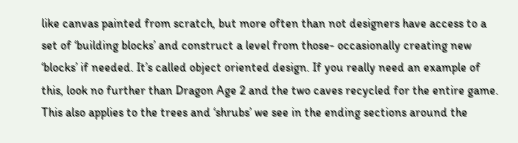like canvas painted from scratch, but more often than not designers have access to a set of ‘building blocks’ and construct a level from those- occasionally creating new ‘blocks’ if needed. It’s called object oriented design. If you really need an example of this, look no further than Dragon Age 2 and the two caves recycled for the entire game. This also applies to the trees and ‘shrubs’ we see in the ending sections around the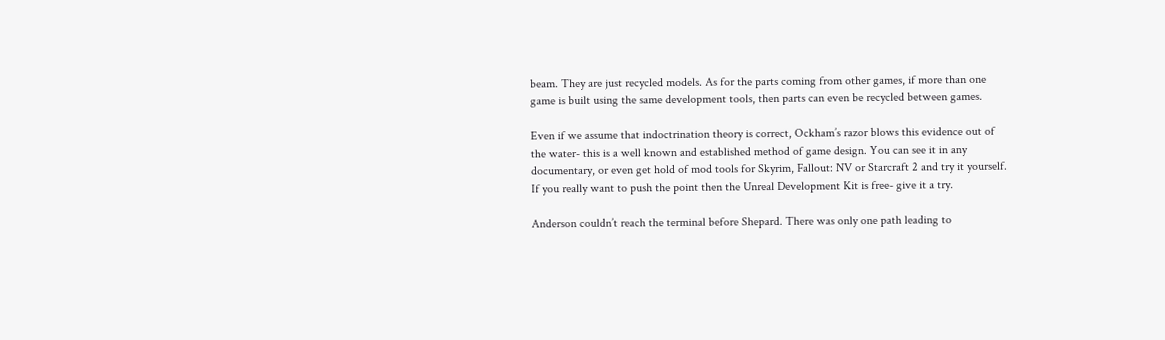beam. They are just recycled models. As for the parts coming from other games, if more than one game is built using the same development tools, then parts can even be recycled between games.

Even if we assume that indoctrination theory is correct, Ockham’s razor blows this evidence out of the water- this is a well known and established method of game design. You can see it in any documentary, or even get hold of mod tools for Skyrim, Fallout: NV or Starcraft 2 and try it yourself. If you really want to push the point then the Unreal Development Kit is free- give it a try.

Anderson couldn’t reach the terminal before Shepard. There was only one path leading to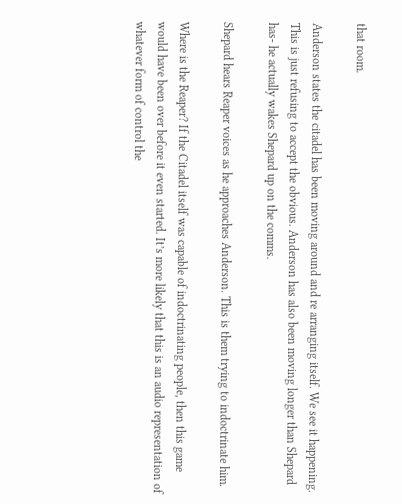that room.

Anderson states the citadel has been moving around and re arranging itself. We see it happening. This is just refusing to accept the obvious. Anderson has also been moving longer than Shepard has- he actually wakes Shepard up on the comms.

Shepard hears Reaper voices as he approaches Anderson. This is them trying to indoctrinate him.

Where is the Reaper? If the Citadel itself was capable of indoctrinating people, then this game would have been over before it even started. It’s more likely that this is an audio representation of whatever form of control the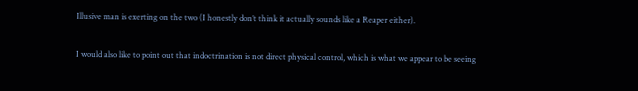Illusive man is exerting on the two (I honestly don’t think it actually sounds like a Reaper either).

I would also like to point out that indoctrination is not direct physical control, which is what we appear to be seeing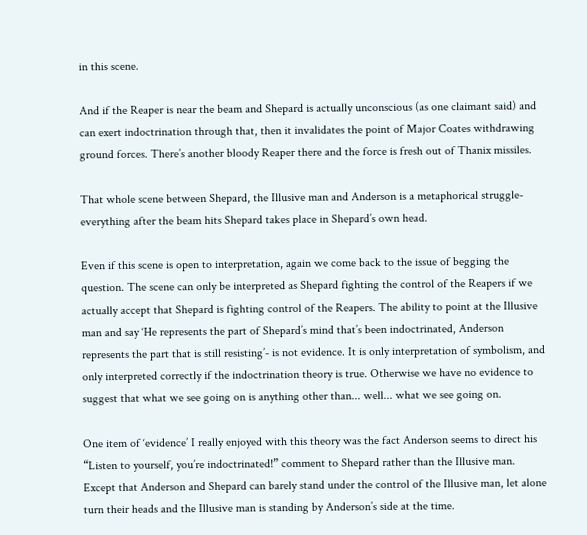in this scene.

And if the Reaper is near the beam and Shepard is actually unconscious (as one claimant said) and can exert indoctrination through that, then it invalidates the point of Major Coates withdrawing ground forces. There’s another bloody Reaper there and the force is fresh out of Thanix missiles.

That whole scene between Shepard, the Illusive man and Anderson is a metaphorical struggle- everything after the beam hits Shepard takes place in Shepard’s own head.

Even if this scene is open to interpretation, again we come back to the issue of begging the question. The scene can only be interpreted as Shepard fighting the control of the Reapers if we actually accept that Shepard is fighting control of the Reapers. The ability to point at the Illusive man and say ‘He represents the part of Shepard’s mind that’s been indoctrinated, Anderson represents the part that is still resisting’- is not evidence. It is only interpretation of symbolism, and only interpreted correctly if the indoctrination theory is true. Otherwise we have no evidence to suggest that what we see going on is anything other than... well... what we see going on.

One item of ‘evidence’ I really enjoyed with this theory was the fact Anderson seems to direct his “Listen to yourself, you’re indoctrinated!” comment to Shepard rather than the Illusive man. Except that Anderson and Shepard can barely stand under the control of the Illusive man, let alone turn their heads and the Illusive man is standing by Anderson’s side at the time.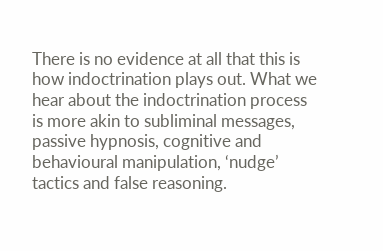There is no evidence at all that this is how indoctrination plays out. What we hear about the indoctrination process is more akin to subliminal messages, passive hypnosis, cognitive and behavioural manipulation, ‘nudge’ tactics and false reasoning.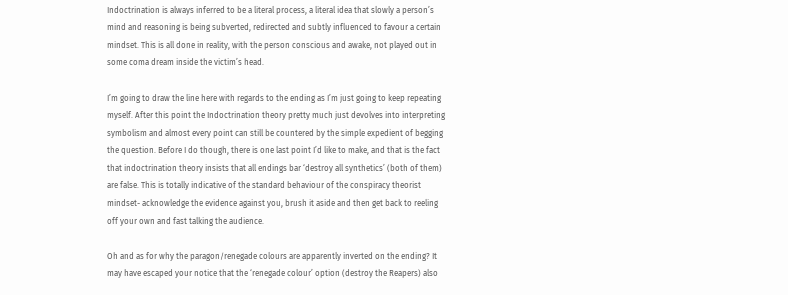Indoctrination is always inferred to be a literal process, a literal idea that slowly a person’s mind and reasoning is being subverted, redirected and subtly influenced to favour a certain mindset. This is all done in reality, with the person conscious and awake, not played out in some coma dream inside the victim’s head.

I’m going to draw the line here with regards to the ending as I’m just going to keep repeating myself. After this point the Indoctrination theory pretty much just devolves into interpreting symbolism and almost every point can still be countered by the simple expedient of begging the question. Before I do though, there is one last point I’d like to make, and that is the fact that indoctrination theory insists that all endings bar ‘destroy all synthetics’ (both of them) are false. This is totally indicative of the standard behaviour of the conspiracy theorist mindset- acknowledge the evidence against you, brush it aside and then get back to reeling off your own and fast talking the audience.

Oh and as for why the paragon/renegade colours are apparently inverted on the ending? It may have escaped your notice that the ‘renegade colour’ option (destroy the Reapers) also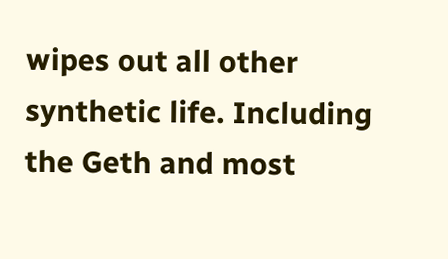wipes out all other synthetic life. Including the Geth and most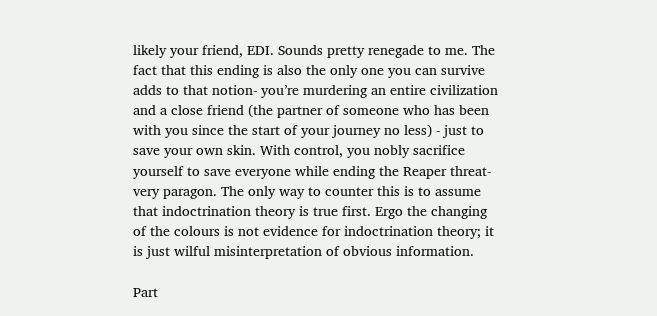likely your friend, EDI. Sounds pretty renegade to me. The fact that this ending is also the only one you can survive adds to that notion- you’re murdering an entire civilization and a close friend (the partner of someone who has been with you since the start of your journey no less) - just to save your own skin. With control, you nobly sacrifice yourself to save everyone while ending the Reaper threat- very paragon. The only way to counter this is to assume that indoctrination theory is true first. Ergo the changing of the colours is not evidence for indoctrination theory; it is just wilful misinterpretation of obvious information.

Part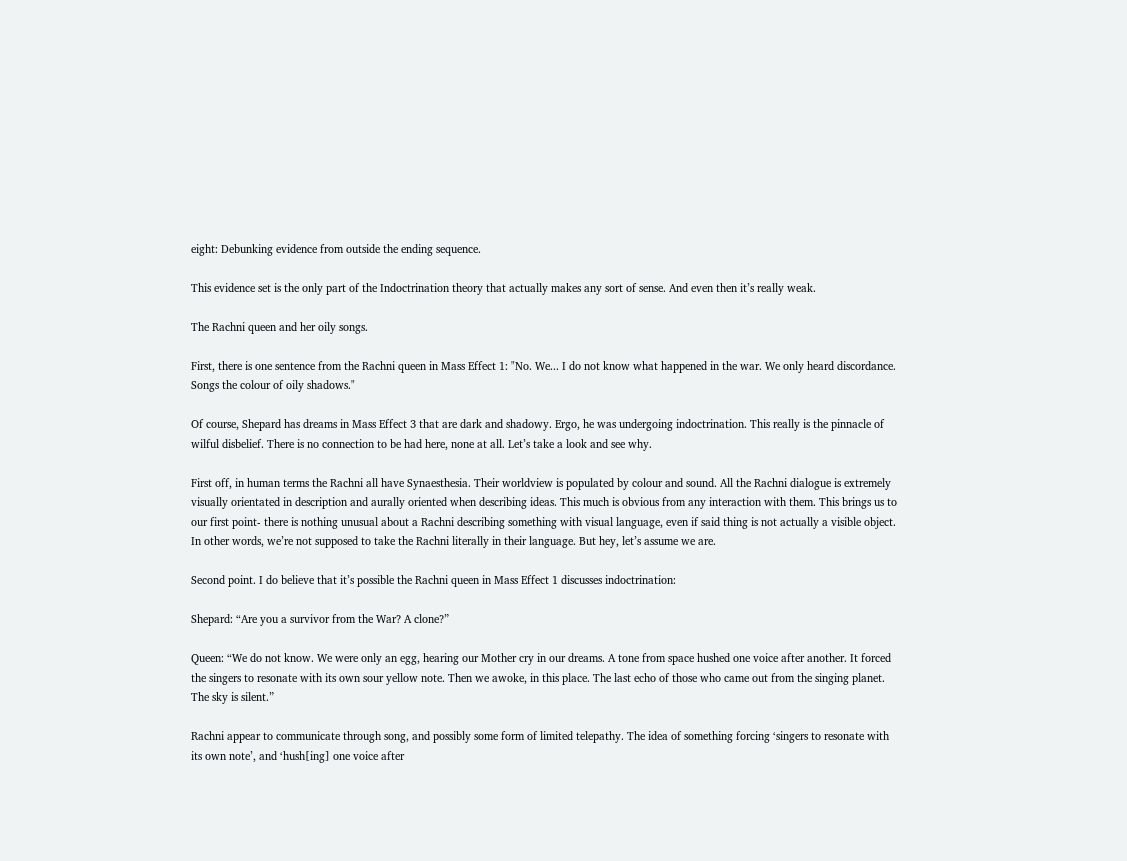eight: Debunking evidence from outside the ending sequence.

This evidence set is the only part of the Indoctrination theory that actually makes any sort of sense. And even then it’s really weak.

The Rachni queen and her oily songs.

First, there is one sentence from the Rachni queen in Mass Effect 1: "No. We... I do not know what happened in the war. We only heard discordance. Songs the colour of oily shadows."

Of course, Shepard has dreams in Mass Effect 3 that are dark and shadowy. Ergo, he was undergoing indoctrination. This really is the pinnacle of wilful disbelief. There is no connection to be had here, none at all. Let’s take a look and see why.

First off, in human terms the Rachni all have Synaesthesia. Their worldview is populated by colour and sound. All the Rachni dialogue is extremely visually orientated in description and aurally oriented when describing ideas. This much is obvious from any interaction with them. This brings us to our first point- there is nothing unusual about a Rachni describing something with visual language, even if said thing is not actually a visible object. In other words, we’re not supposed to take the Rachni literally in their language. But hey, let’s assume we are.

Second point. I do believe that it’s possible the Rachni queen in Mass Effect 1 discusses indoctrination:

Shepard: “Are you a survivor from the War? A clone?”

Queen: “We do not know. We were only an egg, hearing our Mother cry in our dreams. A tone from space hushed one voice after another. It forced the singers to resonate with its own sour yellow note. Then we awoke, in this place. The last echo of those who came out from the singing planet. The sky is silent.”

Rachni appear to communicate through song, and possibly some form of limited telepathy. The idea of something forcing ‘singers to resonate with its own note’, and ‘hush[ing] one voice after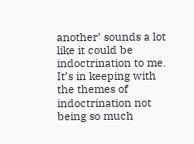another’ sounds a lot like it could be indoctrination to me. It’s in keeping with the themes of indoctrination not being so much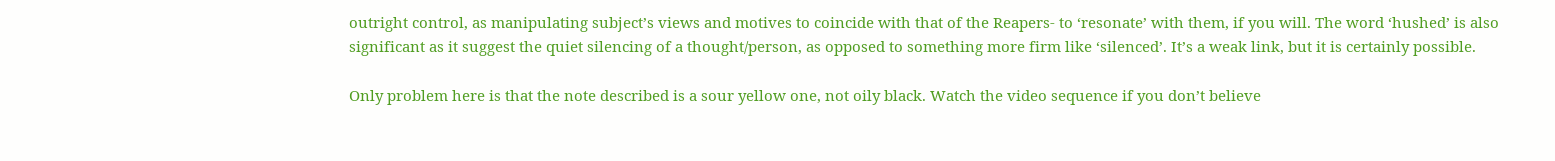outright control, as manipulating subject’s views and motives to coincide with that of the Reapers- to ‘resonate’ with them, if you will. The word ‘hushed’ is also significant as it suggest the quiet silencing of a thought/person, as opposed to something more firm like ‘silenced’. It’s a weak link, but it is certainly possible.

Only problem here is that the note described is a sour yellow one, not oily black. Watch the video sequence if you don’t believe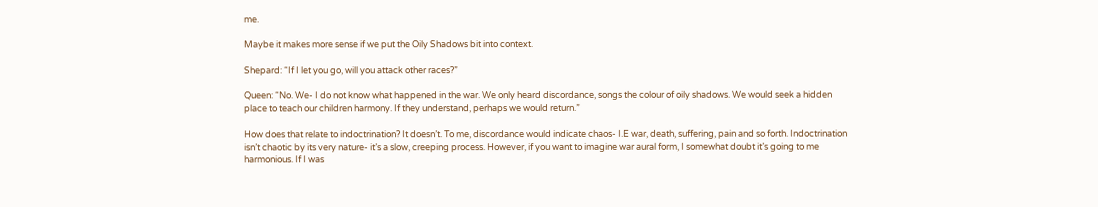me.

Maybe it makes more sense if we put the Oily Shadows bit into context.

Shepard: “If I let you go, will you attack other races?”

Queen: “No. We- I do not know what happened in the war. We only heard discordance, songs the colour of oily shadows. We would seek a hidden place to teach our children harmony. If they understand, perhaps we would return.”

How does that relate to indoctrination? It doesn’t. To me, discordance would indicate chaos- I.E war, death, suffering, pain and so forth. Indoctrination isn’t chaotic by its very nature- it’s a slow, creeping process. However, if you want to imagine war aural form, I somewhat doubt it’s going to me harmonious. If I was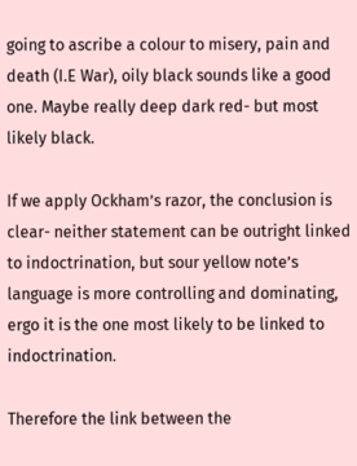going to ascribe a colour to misery, pain and death (I.E War), oily black sounds like a good one. Maybe really deep dark red- but most likely black.

If we apply Ockham’s razor, the conclusion is clear- neither statement can be outright linked to indoctrination, but sour yellow note’s language is more controlling and dominating, ergo it is the one most likely to be linked to indoctrination.

Therefore the link between the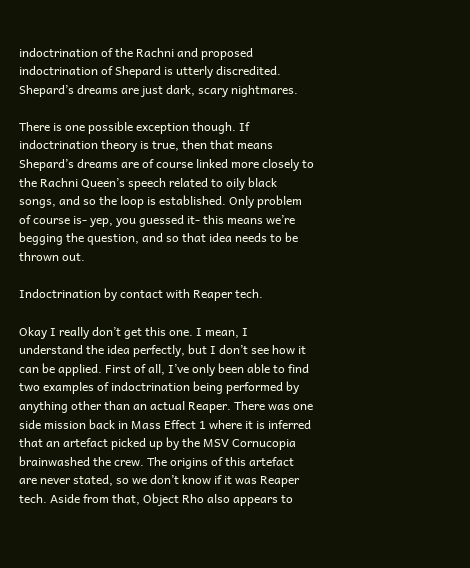indoctrination of the Rachni and proposed indoctrination of Shepard is utterly discredited. Shepard’s dreams are just dark, scary nightmares.

There is one possible exception though. If indoctrination theory is true, then that means Shepard’s dreams are of course linked more closely to the Rachni Queen’s speech related to oily black songs, and so the loop is established. Only problem of course is- yep, you guessed it- this means we’re begging the question, and so that idea needs to be thrown out.

Indoctrination by contact with Reaper tech.

Okay I really don’t get this one. I mean, I understand the idea perfectly, but I don’t see how it can be applied. First of all, I’ve only been able to find two examples of indoctrination being performed by anything other than an actual Reaper. There was one side mission back in Mass Effect 1 where it is inferred that an artefact picked up by the MSV Cornucopia brainwashed the crew. The origins of this artefact are never stated, so we don’t know if it was Reaper tech. Aside from that, Object Rho also appears to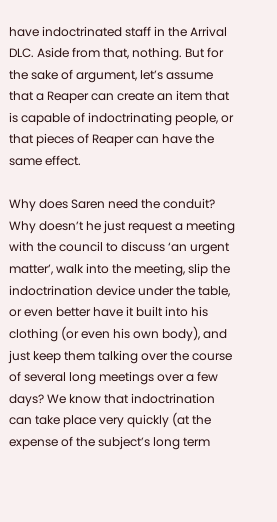have indoctrinated staff in the Arrival DLC. Aside from that, nothing. But for the sake of argument, let’s assume that a Reaper can create an item that is capable of indoctrinating people, or that pieces of Reaper can have the same effect.

Why does Saren need the conduit? Why doesn’t he just request a meeting with the council to discuss ‘an urgent matter’, walk into the meeting, slip the indoctrination device under the table, or even better have it built into his clothing (or even his own body), and just keep them talking over the course of several long meetings over a few days? We know that indoctrination can take place very quickly (at the expense of the subject’s long term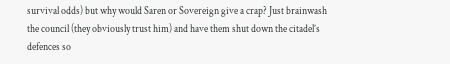survival odds) but why would Saren or Sovereign give a crap? Just brainwash the council (they obviously trust him) and have them shut down the citadel’s defences so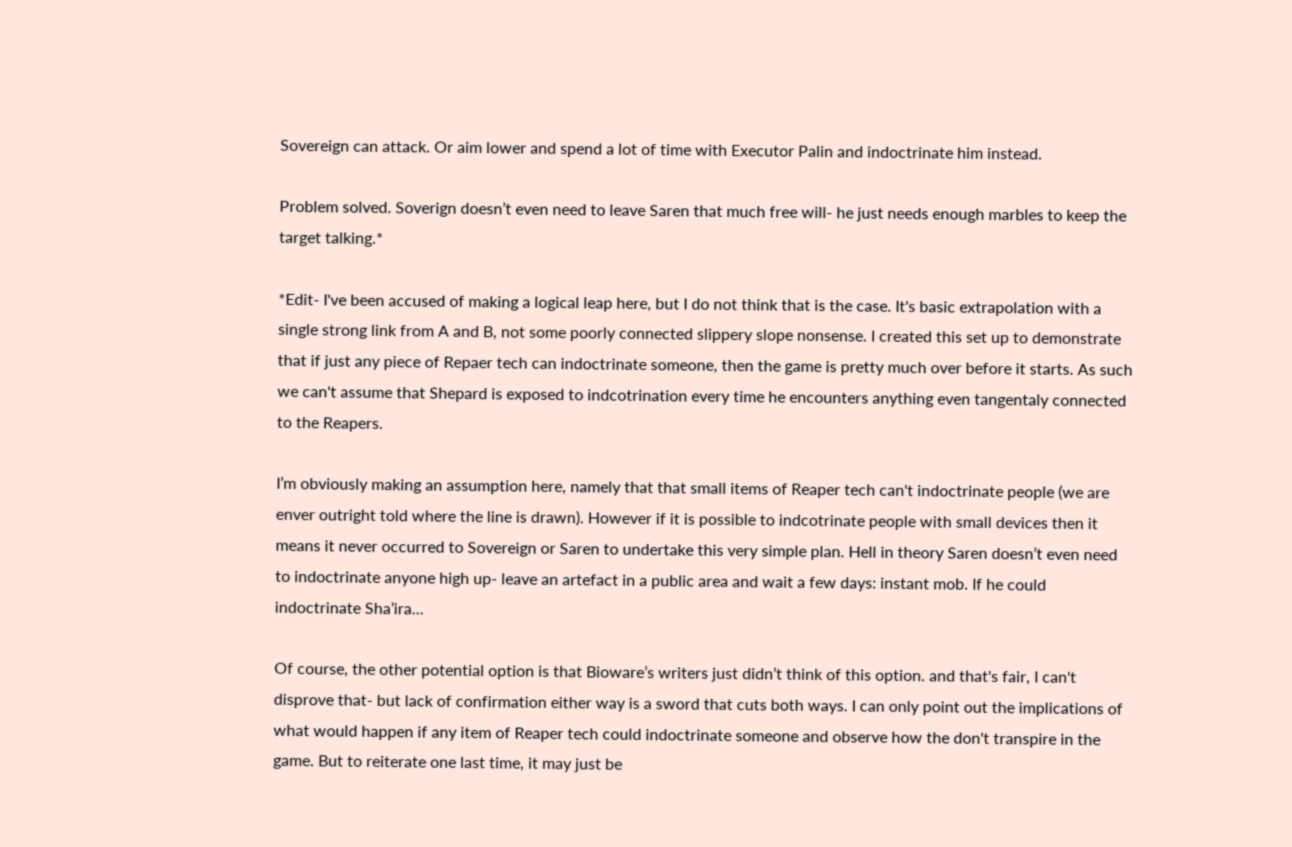Sovereign can attack. Or aim lower and spend a lot of time with Executor Palin and indoctrinate him instead.

Problem solved. Soverign doesn’t even need to leave Saren that much free will- he just needs enough marbles to keep the target talking.*

*Edit- I've been accused of making a logical leap here, but I do not think that is the case. It's basic extrapolation with a single strong link from A and B, not some poorly connected slippery slope nonsense. I created this set up to demonstrate that if just any piece of Repaer tech can indoctrinate someone, then the game is pretty much over before it starts. As such we can't assume that Shepard is exposed to indcotrination every time he encounters anything even tangentaly connected to the Reapers.

I’m obviously making an assumption here, namely that that small items of Reaper tech can't indoctrinate people (we are enver outright told where the line is drawn). However if it is possible to indcotrinate people with small devices then it means it never occurred to Sovereign or Saren to undertake this very simple plan. Hell in theory Saren doesn’t even need to indoctrinate anyone high up- leave an artefact in a public area and wait a few days: instant mob. If he could indoctrinate Sha’ira...

Of course, the other potential option is that Bioware’s writers just didn’t think of this option. and that's fair, I can't disprove that- but lack of confirmation either way is a sword that cuts both ways. I can only point out the implications of what would happen if any item of Reaper tech could indoctrinate someone and observe how the don't transpire in the game. But to reiterate one last time, it may just be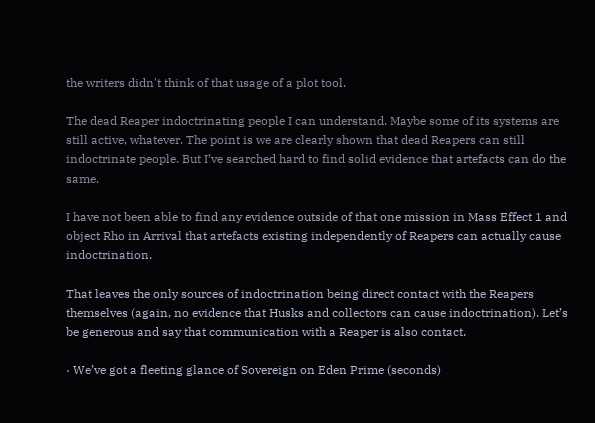the writers didn't think of that usage of a plot tool.

The dead Reaper indoctrinating people I can understand. Maybe some of its systems are still active, whatever. The point is we are clearly shown that dead Reapers can still indoctrinate people. But I’ve searched hard to find solid evidence that artefacts can do the same.

I have not been able to find any evidence outside of that one mission in Mass Effect 1 and object Rho in Arrival that artefacts existing independently of Reapers can actually cause indoctrination.

That leaves the only sources of indoctrination being direct contact with the Reapers themselves (again, no evidence that Husks and collectors can cause indoctrination). Let’s be generous and say that communication with a Reaper is also contact.

· We’ve got a fleeting glance of Sovereign on Eden Prime (seconds)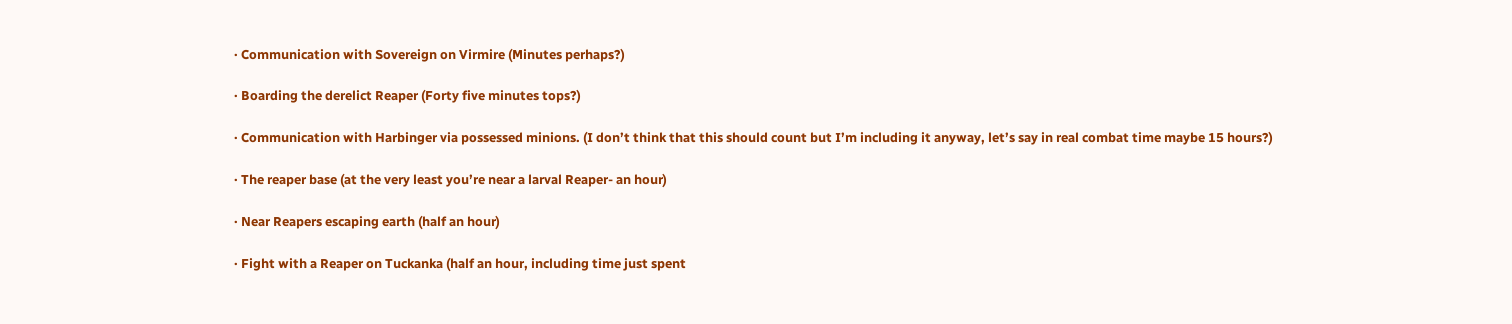· Communication with Sovereign on Virmire (Minutes perhaps?)

· Boarding the derelict Reaper (Forty five minutes tops?)

· Communication with Harbinger via possessed minions. (I don’t think that this should count but I’m including it anyway, let’s say in real combat time maybe 15 hours?)

· The reaper base (at the very least you’re near a larval Reaper- an hour)

· Near Reapers escaping earth (half an hour)

· Fight with a Reaper on Tuckanka (half an hour, including time just spent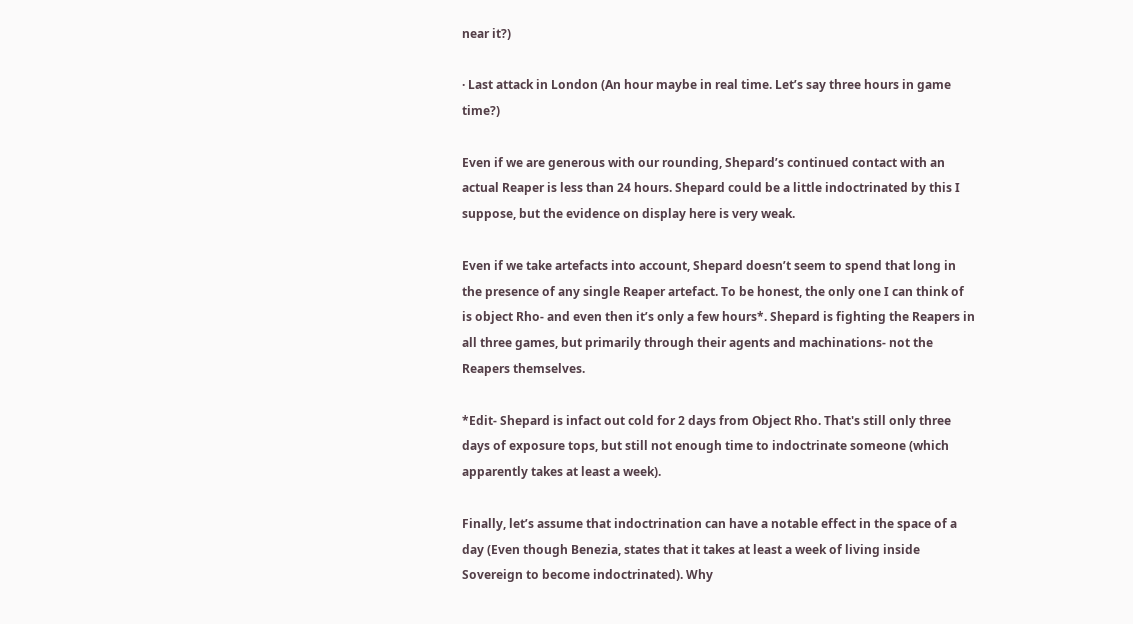near it?)

· Last attack in London (An hour maybe in real time. Let’s say three hours in game time?)

Even if we are generous with our rounding, Shepard’s continued contact with an actual Reaper is less than 24 hours. Shepard could be a little indoctrinated by this I suppose, but the evidence on display here is very weak.

Even if we take artefacts into account, Shepard doesn’t seem to spend that long in the presence of any single Reaper artefact. To be honest, the only one I can think of is object Rho- and even then it’s only a few hours*. Shepard is fighting the Reapers in all three games, but primarily through their agents and machinations- not the Reapers themselves.

*Edit- Shepard is infact out cold for 2 days from Object Rho. That's still only three days of exposure tops, but still not enough time to indoctrinate someone (which apparently takes at least a week).

Finally, let’s assume that indoctrination can have a notable effect in the space of a day (Even though Benezia, states that it takes at least a week of living inside Sovereign to become indoctrinated). Why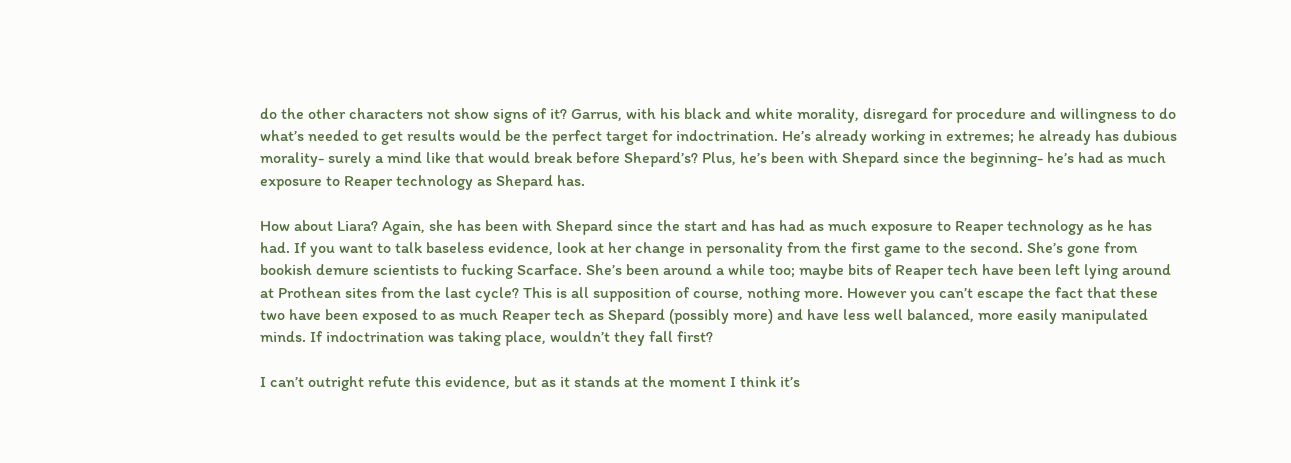do the other characters not show signs of it? Garrus, with his black and white morality, disregard for procedure and willingness to do what’s needed to get results would be the perfect target for indoctrination. He’s already working in extremes; he already has dubious morality- surely a mind like that would break before Shepard’s? Plus, he’s been with Shepard since the beginning- he’s had as much exposure to Reaper technology as Shepard has.

How about Liara? Again, she has been with Shepard since the start and has had as much exposure to Reaper technology as he has had. If you want to talk baseless evidence, look at her change in personality from the first game to the second. She’s gone from bookish demure scientists to fucking Scarface. She’s been around a while too; maybe bits of Reaper tech have been left lying around at Prothean sites from the last cycle? This is all supposition of course, nothing more. However you can’t escape the fact that these two have been exposed to as much Reaper tech as Shepard (possibly more) and have less well balanced, more easily manipulated minds. If indoctrination was taking place, wouldn’t they fall first?

I can’t outright refute this evidence, but as it stands at the moment I think it’s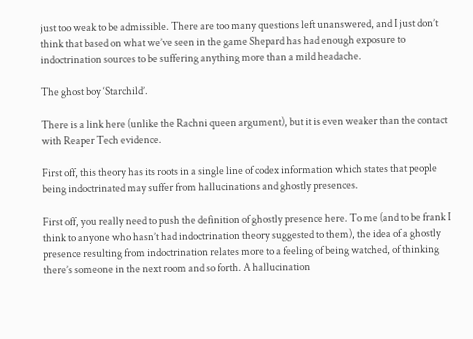just too weak to be admissible. There are too many questions left unanswered, and I just don’t think that based on what we’ve seen in the game Shepard has had enough exposure to indoctrination sources to be suffering anything more than a mild headache.

The ghost boy ‘Starchild’.

There is a link here (unlike the Rachni queen argument), but it is even weaker than the contact with Reaper Tech evidence.

First off, this theory has its roots in a single line of codex information which states that people being indoctrinated may suffer from hallucinations and ghostly presences.

First off, you really need to push the definition of ghostly presence here. To me (and to be frank I think to anyone who hasn’t had indoctrination theory suggested to them), the idea of a ghostly presence resulting from indoctrination relates more to a feeling of being watched, of thinking there’s someone in the next room and so forth. A hallucination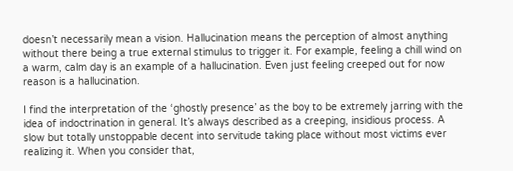doesn’t necessarily mean a vision. Hallucination means the perception of almost anything without there being a true external stimulus to trigger it. For example, feeling a chill wind on a warm, calm day is an example of a hallucination. Even just feeling creeped out for now reason is a hallucination.

I find the interpretation of the ‘ghostly presence’ as the boy to be extremely jarring with the idea of indoctrination in general. It’s always described as a creeping, insidious process. A slow but totally unstoppable decent into servitude taking place without most victims ever realizing it. When you consider that,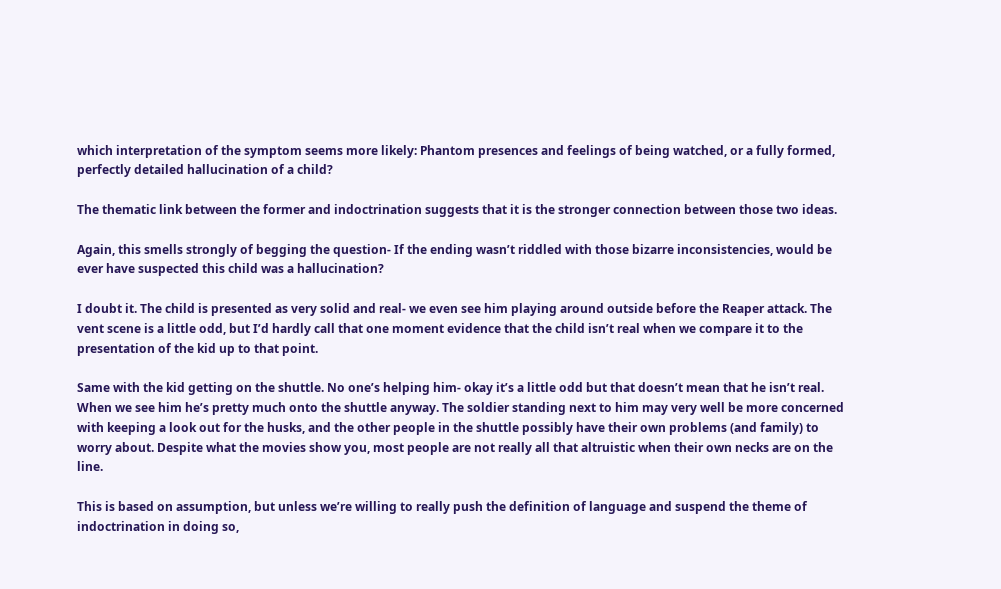which interpretation of the symptom seems more likely: Phantom presences and feelings of being watched, or a fully formed, perfectly detailed hallucination of a child?

The thematic link between the former and indoctrination suggests that it is the stronger connection between those two ideas.

Again, this smells strongly of begging the question- If the ending wasn’t riddled with those bizarre inconsistencies, would be ever have suspected this child was a hallucination?

I doubt it. The child is presented as very solid and real- we even see him playing around outside before the Reaper attack. The vent scene is a little odd, but I’d hardly call that one moment evidence that the child isn’t real when we compare it to the presentation of the kid up to that point.

Same with the kid getting on the shuttle. No one’s helping him- okay it’s a little odd but that doesn’t mean that he isn’t real. When we see him he’s pretty much onto the shuttle anyway. The soldier standing next to him may very well be more concerned with keeping a look out for the husks, and the other people in the shuttle possibly have their own problems (and family) to worry about. Despite what the movies show you, most people are not really all that altruistic when their own necks are on the line.

This is based on assumption, but unless we’re willing to really push the definition of language and suspend the theme of indoctrination in doing so,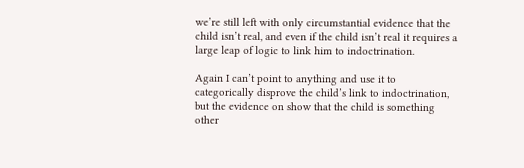we’re still left with only circumstantial evidence that the child isn’t real, and even if the child isn’t real it requires a large leap of logic to link him to indoctrination.

Again I can’t point to anything and use it to categorically disprove the child’s link to indoctrination, but the evidence on show that the child is something other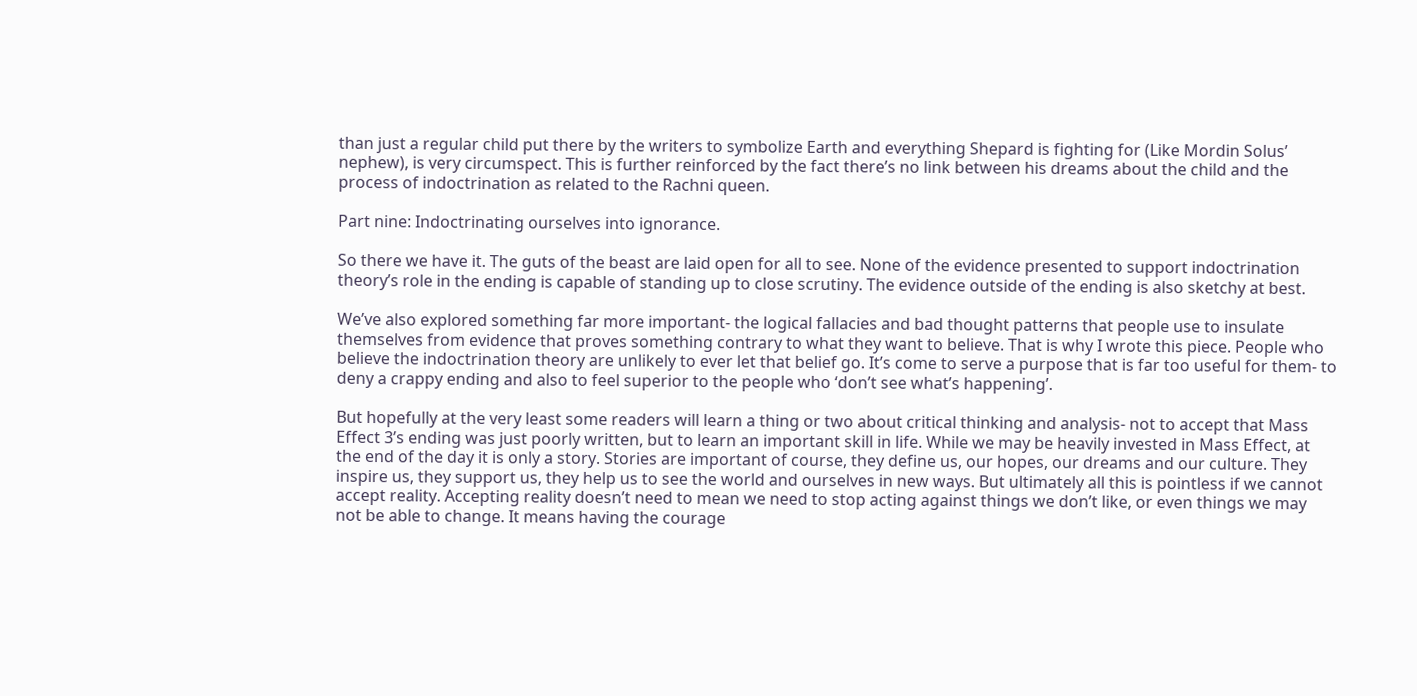than just a regular child put there by the writers to symbolize Earth and everything Shepard is fighting for (Like Mordin Solus’ nephew), is very circumspect. This is further reinforced by the fact there’s no link between his dreams about the child and the process of indoctrination as related to the Rachni queen.

Part nine: Indoctrinating ourselves into ignorance.

So there we have it. The guts of the beast are laid open for all to see. None of the evidence presented to support indoctrination theory’s role in the ending is capable of standing up to close scrutiny. The evidence outside of the ending is also sketchy at best.

We’ve also explored something far more important- the logical fallacies and bad thought patterns that people use to insulate themselves from evidence that proves something contrary to what they want to believe. That is why I wrote this piece. People who believe the indoctrination theory are unlikely to ever let that belief go. It’s come to serve a purpose that is far too useful for them- to deny a crappy ending and also to feel superior to the people who ‘don’t see what’s happening’.

But hopefully at the very least some readers will learn a thing or two about critical thinking and analysis- not to accept that Mass Effect 3’s ending was just poorly written, but to learn an important skill in life. While we may be heavily invested in Mass Effect, at the end of the day it is only a story. Stories are important of course, they define us, our hopes, our dreams and our culture. They inspire us, they support us, they help us to see the world and ourselves in new ways. But ultimately all this is pointless if we cannot accept reality. Accepting reality doesn’t need to mean we need to stop acting against things we don’t like, or even things we may not be able to change. It means having the courage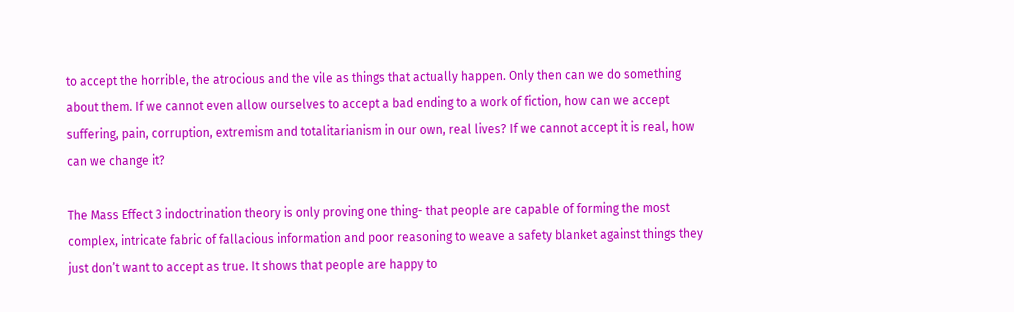to accept the horrible, the atrocious and the vile as things that actually happen. Only then can we do something about them. If we cannot even allow ourselves to accept a bad ending to a work of fiction, how can we accept suffering, pain, corruption, extremism and totalitarianism in our own, real lives? If we cannot accept it is real, how can we change it?

The Mass Effect 3 indoctrination theory is only proving one thing- that people are capable of forming the most complex, intricate fabric of fallacious information and poor reasoning to weave a safety blanket against things they just don’t want to accept as true. It shows that people are happy to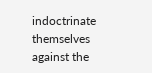indoctrinate themselves against the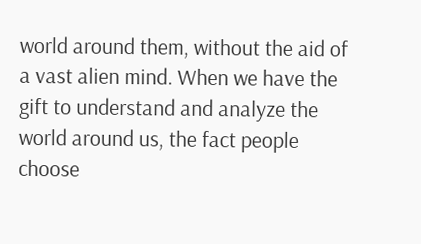world around them, without the aid of a vast alien mind. When we have the gift to understand and analyze the world around us, the fact people choose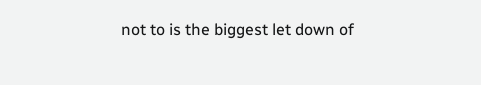not to is the biggest let down of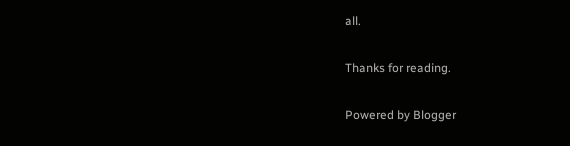all.

Thanks for reading.

Powered by Blogger